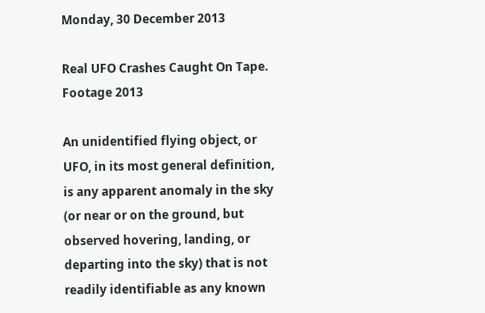Monday, 30 December 2013

Real UFO Crashes Caught On Tape. Footage 2013

An unidentified flying object, or UFO, in its most general definition, is any apparent anomaly in the sky (or near or on the ground, but observed hovering, landing, or departing into the sky) that is not readily identifiable as any known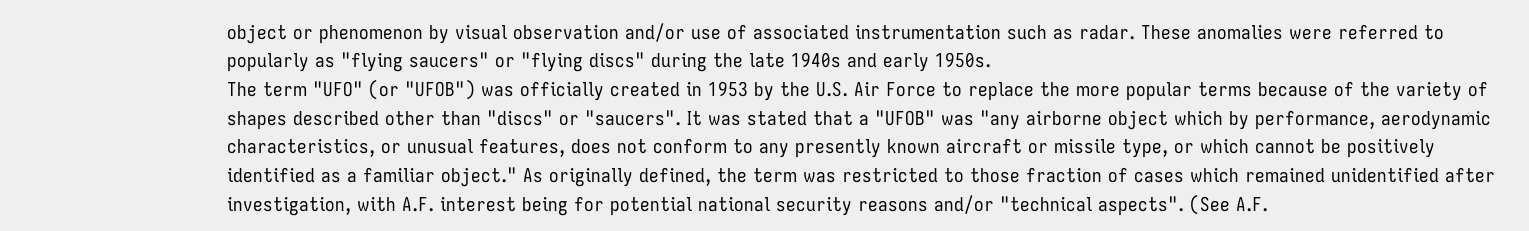object or phenomenon by visual observation and/or use of associated instrumentation such as radar. These anomalies were referred to popularly as "flying saucers" or "flying discs" during the late 1940s and early 1950s.
The term "UFO" (or "UFOB") was officially created in 1953 by the U.S. Air Force to replace the more popular terms because of the variety of shapes described other than "discs" or "saucers". It was stated that a "UFOB" was "any airborne object which by performance, aerodynamic characteristics, or unusual features, does not conform to any presently known aircraft or missile type, or which cannot be positively identified as a familiar object." As originally defined, the term was restricted to those fraction of cases which remained unidentified after investigation, with A.F. interest being for potential national security reasons and/or "technical aspects". (See A.F.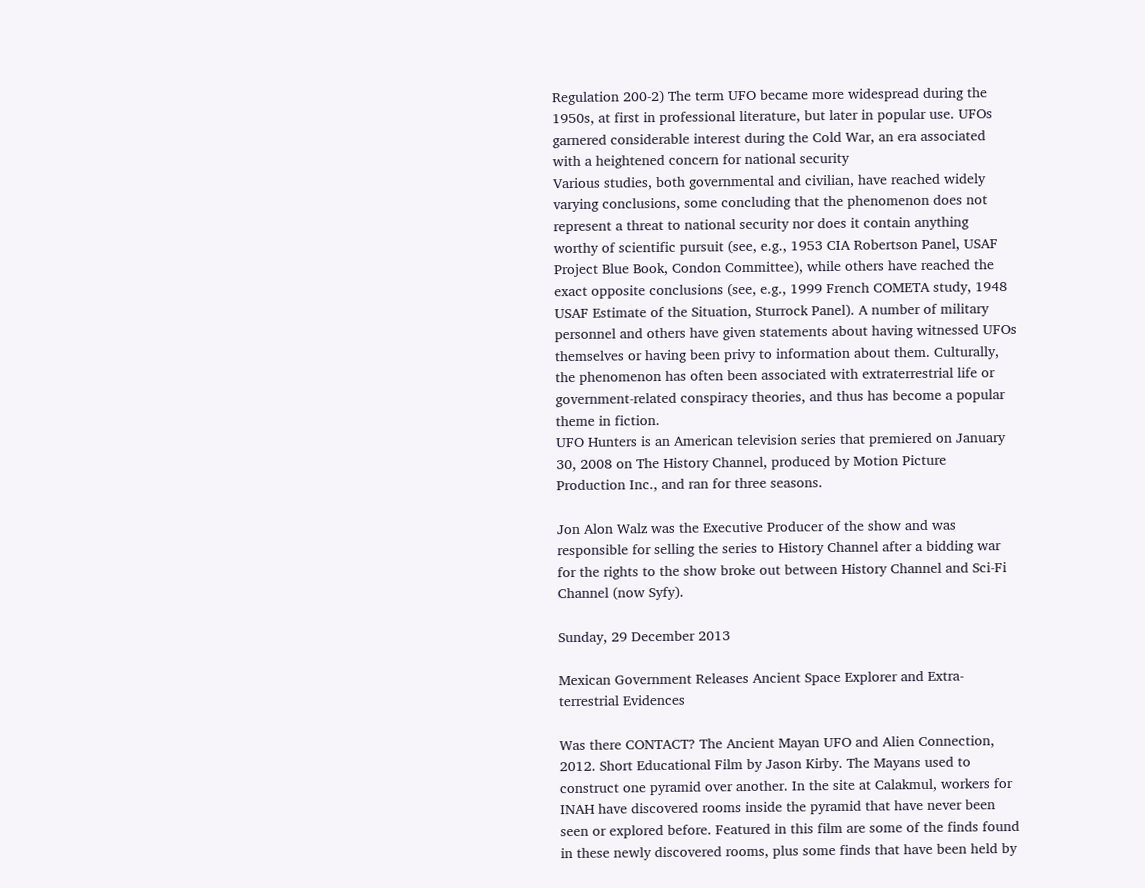Regulation 200-2) The term UFO became more widespread during the 1950s, at first in professional literature, but later in popular use. UFOs garnered considerable interest during the Cold War, an era associated with a heightened concern for national security
Various studies, both governmental and civilian, have reached widely varying conclusions, some concluding that the phenomenon does not represent a threat to national security nor does it contain anything worthy of scientific pursuit (see, e.g., 1953 CIA Robertson Panel, USAF Project Blue Book, Condon Committee), while others have reached the exact opposite conclusions (see, e.g., 1999 French COMETA study, 1948 USAF Estimate of the Situation, Sturrock Panel). A number of military personnel and others have given statements about having witnessed UFOs themselves or having been privy to information about them. Culturally, the phenomenon has often been associated with extraterrestrial life or government-related conspiracy theories, and thus has become a popular theme in fiction.
UFO Hunters is an American television series that premiered on January 30, 2008 on The History Channel, produced by Motion Picture Production Inc., and ran for three seasons.

Jon Alon Walz was the Executive Producer of the show and was responsible for selling the series to History Channel after a bidding war for the rights to the show broke out between History Channel and Sci-Fi Channel (now Syfy).

Sunday, 29 December 2013

Mexican Government Releases Ancient Space Explorer and Extra-terrestrial Evidences

Was there CONTACT? The Ancient Mayan UFO and Alien Connection, 2012. Short Educational Film by Jason Kirby. The Mayans used to construct one pyramid over another. In the site at Calakmul, workers for INAH have discovered rooms inside the pyramid that have never been seen or explored before. Featured in this film are some of the finds found in these newly discovered rooms, plus some finds that have been held by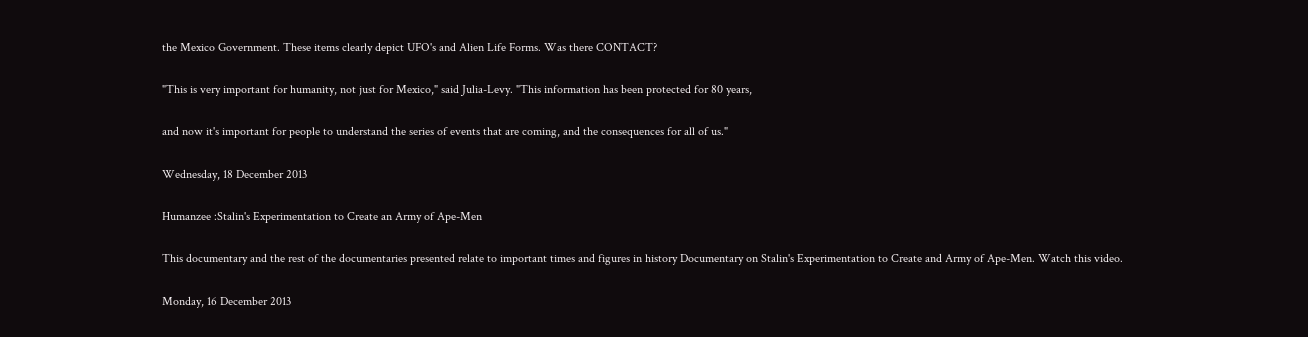the Mexico Government. These items clearly depict UFO's and Alien Life Forms. Was there CONTACT?

"This is very important for humanity, not just for Mexico," said Julia-Levy. "This information has been protected for 80 years,

and now it's important for people to understand the series of events that are coming, and the consequences for all of us."

Wednesday, 18 December 2013

Humanzee :Stalin's Experimentation to Create an Army of Ape-Men

This documentary and the rest of the documentaries presented relate to important times and figures in history Documentary on Stalin's Experimentation to Create and Army of Ape-Men. Watch this video.

Monday, 16 December 2013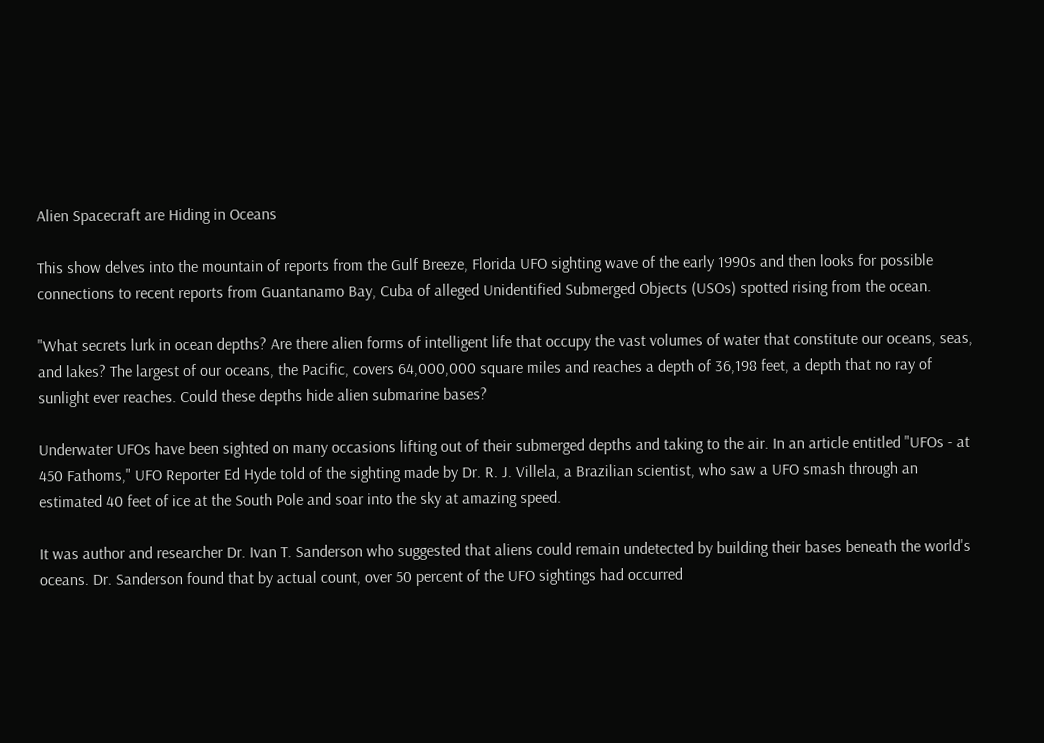Alien Spacecraft are Hiding in Oceans

This show delves into the mountain of reports from the Gulf Breeze, Florida UFO sighting wave of the early 1990s and then looks for possible connections to recent reports from Guantanamo Bay, Cuba of alleged Unidentified Submerged Objects (USOs) spotted rising from the ocean.

"What secrets lurk in ocean depths? Are there alien forms of intelligent life that occupy the vast volumes of water that constitute our oceans, seas, and lakes? The largest of our oceans, the Pacific, covers 64,000,000 square miles and reaches a depth of 36,198 feet, a depth that no ray of sunlight ever reaches. Could these depths hide alien submarine bases?

Underwater UFOs have been sighted on many occasions lifting out of their submerged depths and taking to the air. In an article entitled "UFOs - at 450 Fathoms," UFO Reporter Ed Hyde told of the sighting made by Dr. R. J. Villela, a Brazilian scientist, who saw a UFO smash through an estimated 40 feet of ice at the South Pole and soar into the sky at amazing speed.

It was author and researcher Dr. Ivan T. Sanderson who suggested that aliens could remain undetected by building their bases beneath the world's oceans. Dr. Sanderson found that by actual count, over 50 percent of the UFO sightings had occurred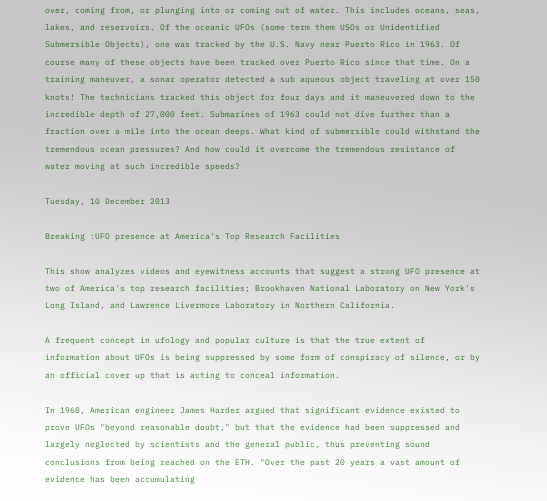over, coming from, or plunging into or coming out of water. This includes oceans, seas, lakes, and reservoirs. Of the oceanic UFOs (some term them USOs or Unidentified Submersible Objects), one was tracked by the U.S. Navy near Puerto Rico in 1963. Of course many of these objects have been tracked over Puerto Rico since that time. On a training maneuver, a sonar operator detected a sub aqueous object traveling at over 150 knots! The technicians tracked this object for four days and it maneuvered down to the incredible depth of 27,000 feet. Submarines of 1963 could not dive further than a fraction over a mile into the ocean deeps. What kind of submersible could withstand the tremendous ocean pressures? And how could it overcome the tremendous resistance of water moving at such incredible speeds?

Tuesday, 10 December 2013

Breaking :UFO presence at America's Top Research Facilities

This show analyzes videos and eyewitness accounts that suggest a strong UFO presence at two of America's top research facilities; Brookhaven National Laboratory on New York's Long Island, and Lawrence Livermore Laboratory in Northern California.

A frequent concept in ufology and popular culture is that the true extent of information about UFOs is being suppressed by some form of conspiracy of silence, or by an official cover up that is acting to conceal information.

In 1968, American engineer James Harder argued that significant evidence existed to prove UFOs "beyond reasonable doubt," but that the evidence had been suppressed and largely neglected by scientists and the general public, thus preventing sound conclusions from being reached on the ETH. "Over the past 20 years a vast amount of evidence has been accumulating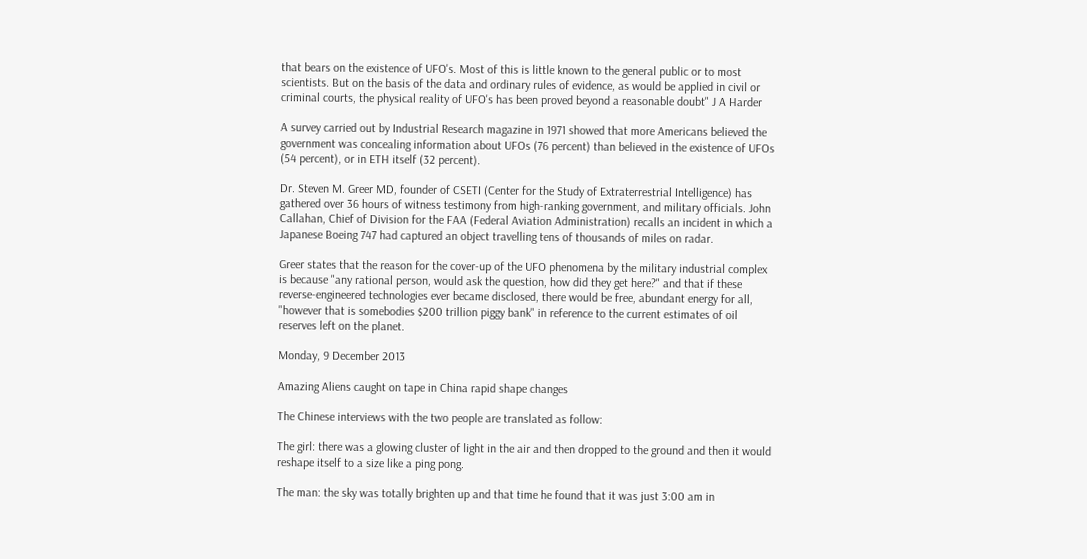that bears on the existence of UFO's. Most of this is little known to the general public or to most scientists. But on the basis of the data and ordinary rules of evidence, as would be applied in civil or criminal courts, the physical reality of UFO's has been proved beyond a reasonable doubt" J A Harder

A survey carried out by Industrial Research magazine in 1971 showed that more Americans believed the government was concealing information about UFOs (76 percent) than believed in the existence of UFOs (54 percent), or in ETH itself (32 percent).

Dr. Steven M. Greer MD, founder of CSETI (Center for the Study of Extraterrestrial Intelligence) has gathered over 36 hours of witness testimony from high-ranking government, and military officials. John Callahan, Chief of Division for the FAA (Federal Aviation Administration) recalls an incident in which a Japanese Boeing 747 had captured an object travelling tens of thousands of miles on radar.

Greer states that the reason for the cover-up of the UFO phenomena by the military industrial complex is because "any rational person, would ask the question, how did they get here?" and that if these reverse-engineered technologies ever became disclosed, there would be free, abundant energy for all, "however that is somebodies $200 trillion piggy bank" in reference to the current estimates of oil reserves left on the planet.

Monday, 9 December 2013

Amazing Aliens caught on tape in China rapid shape changes

The Chinese interviews with the two people are translated as follow:

The girl: there was a glowing cluster of light in the air and then dropped to the ground and then it would reshape itself to a size like a ping pong.

The man: the sky was totally brighten up and that time he found that it was just 3:00 am in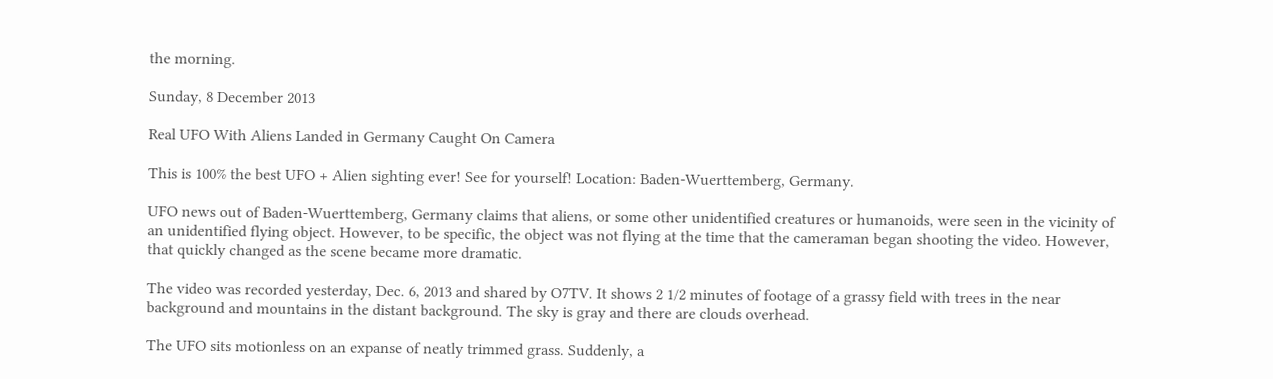the morning.

Sunday, 8 December 2013

Real UFO With Aliens Landed in Germany Caught On Camera

This is 100% the best UFO + Alien sighting ever! See for yourself! Location: Baden-Wuerttemberg, Germany.

UFO news out of Baden-Wuerttemberg, Germany claims that aliens, or some other unidentified creatures or humanoids, were seen in the vicinity of an unidentified flying object. However, to be specific, the object was not flying at the time that the cameraman began shooting the video. However, that quickly changed as the scene became more dramatic.

The video was recorded yesterday, Dec. 6, 2013 and shared by O7TV. It shows 2 1/2 minutes of footage of a grassy field with trees in the near background and mountains in the distant background. The sky is gray and there are clouds overhead.

The UFO sits motionless on an expanse of neatly trimmed grass. Suddenly, a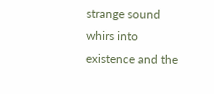strange sound whirs into existence and the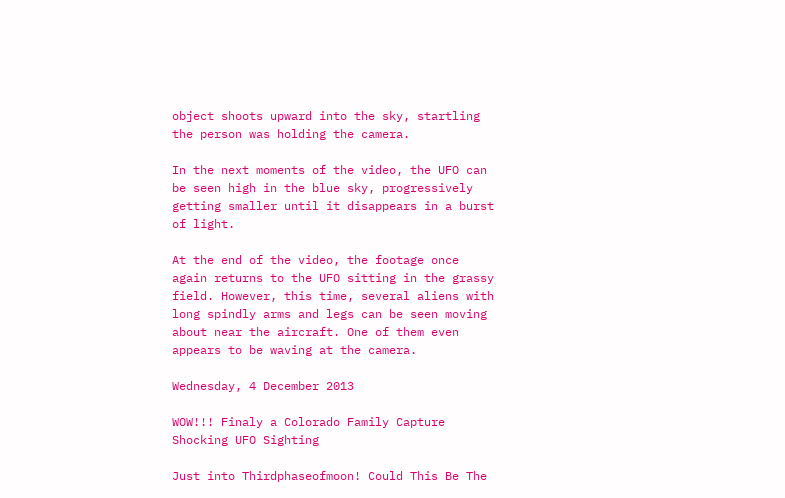object shoots upward into the sky, startling the person was holding the camera.

In the next moments of the video, the UFO can be seen high in the blue sky, progressively getting smaller until it disappears in a burst of light.

At the end of the video, the footage once again returns to the UFO sitting in the grassy field. However, this time, several aliens with long spindly arms and legs can be seen moving about near the aircraft. One of them even appears to be waving at the camera.

Wednesday, 4 December 2013

WOW!!! Finaly a Colorado Family Capture Shocking UFO Sighting

Just into Thirdphaseofmoon! Could This Be The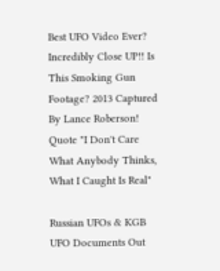Best UFO Video Ever? Incredibly Close UP!! Is This Smoking Gun Footage? 2013 Captured By Lance Roberson! Quote "I Don't Care What Anybody Thinks, What I Caught Is Real"

Russian UFOs & KGB UFO Documents Out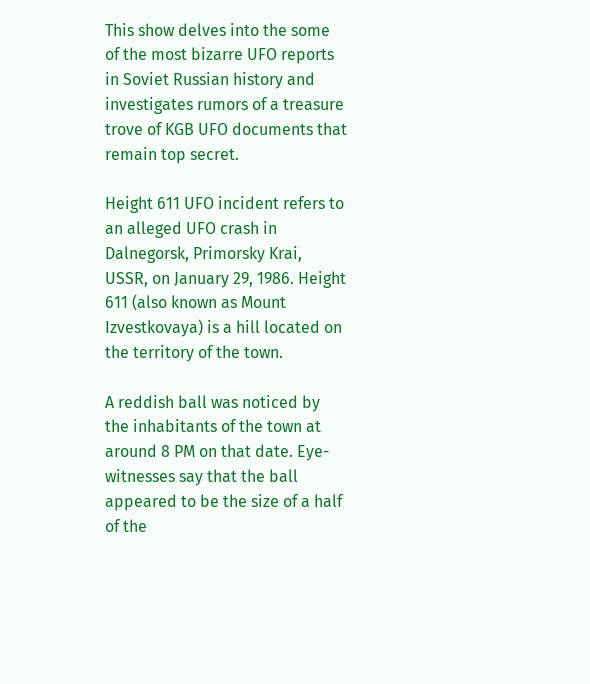This show delves into the some of the most bizarre UFO reports in Soviet Russian history and investigates rumors of a treasure trove of KGB UFO documents that remain top secret.

Height 611 UFO incident refers to an alleged UFO crash in Dalnegorsk, Primorsky Krai, USSR, on January 29, 1986. Height 611 (also known as Mount Izvestkovaya) is a hill located on the territory of the town.

A reddish ball was noticed by the inhabitants of the town at around 8 PM on that date. Eye-witnesses say that the ball appeared to be the size of a half of the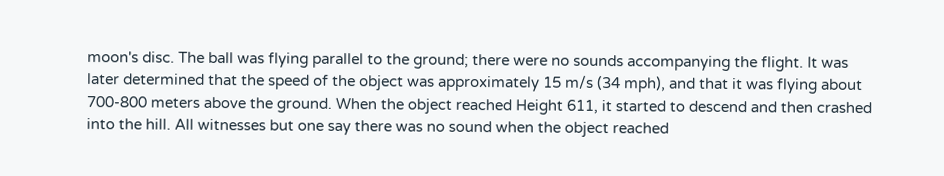moon's disc. The ball was flying parallel to the ground; there were no sounds accompanying the flight. It was later determined that the speed of the object was approximately 15 m/s (34 mph), and that it was flying about 700-800 meters above the ground. When the object reached Height 611, it started to descend and then crashed into the hill. All witnesses but one say there was no sound when the object reached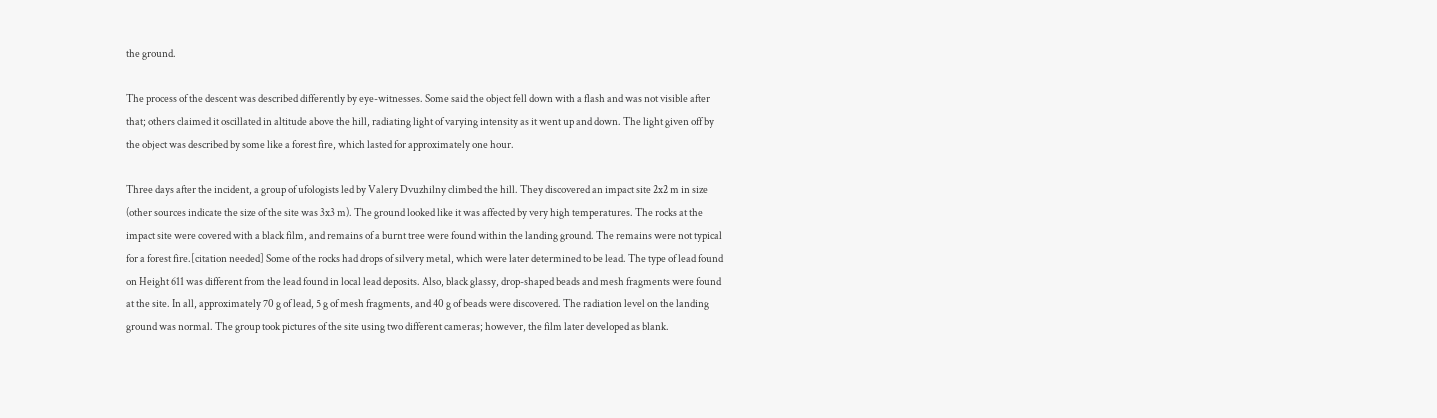the ground.

The process of the descent was described differently by eye-witnesses. Some said the object fell down with a flash and was not visible after that; others claimed it oscillated in altitude above the hill, radiating light of varying intensity as it went up and down. The light given off by the object was described by some like a forest fire, which lasted for approximately one hour.

Three days after the incident, a group of ufologists led by Valery Dvuzhilny climbed the hill. They discovered an impact site 2x2 m in size (other sources indicate the size of the site was 3x3 m). The ground looked like it was affected by very high temperatures. The rocks at the impact site were covered with a black film, and remains of a burnt tree were found within the landing ground. The remains were not typical for a forest fire.[citation needed] Some of the rocks had drops of silvery metal, which were later determined to be lead. The type of lead found on Height 611 was different from the lead found in local lead deposits. Also, black glassy, drop-shaped beads and mesh fragments were found at the site. In all, approximately 70 g of lead, 5 g of mesh fragments, and 40 g of beads were discovered. The radiation level on the landing ground was normal. The group took pictures of the site using two different cameras; however, the film later developed as blank.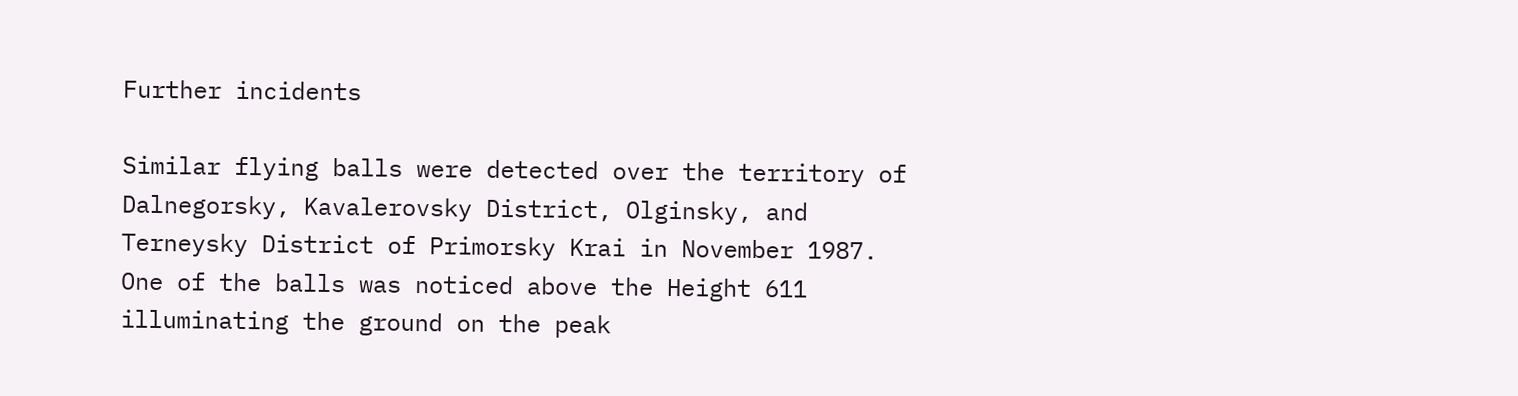Further incidents

Similar flying balls were detected over the territory of Dalnegorsky, Kavalerovsky District, Olginsky, and Terneysky District of Primorsky Krai in November 1987. One of the balls was noticed above the Height 611 illuminating the ground on the peak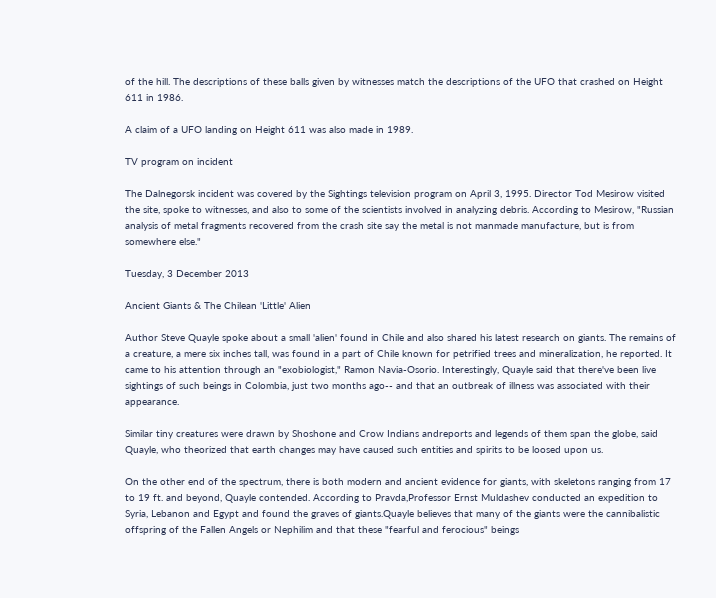of the hill. The descriptions of these balls given by witnesses match the descriptions of the UFO that crashed on Height 611 in 1986.

A claim of a UFO landing on Height 611 was also made in 1989.

TV program on incident

The Dalnegorsk incident was covered by the Sightings television program on April 3, 1995. Director Tod Mesirow visited the site, spoke to witnesses, and also to some of the scientists involved in analyzing debris. According to Mesirow, "Russian analysis of metal fragments recovered from the crash site say the metal is not manmade manufacture, but is from somewhere else."

Tuesday, 3 December 2013

Ancient Giants & The Chilean 'Little' Alien

Author Steve Quayle spoke about a small 'alien' found in Chile and also shared his latest research on giants. The remains of a creature, a mere six inches tall, was found in a part of Chile known for petrified trees and mineralization, he reported. It came to his attention through an "exobiologist," Ramon Navia-Osorio. Interestingly, Quayle said that there've been live sightings of such beings in Colombia, just two months ago-- and that an outbreak of illness was associated with their appearance.

Similar tiny creatures were drawn by Shoshone and Crow Indians andreports and legends of them span the globe, said Quayle, who theorized that earth changes may have caused such entities and spirits to be loosed upon us.

On the other end of the spectrum, there is both modern and ancient evidence for giants, with skeletons ranging from 17 to 19 ft. and beyond, Quayle contended. According to Pravda,Professor Ernst Muldashev conducted an expedition to Syria, Lebanon and Egypt and found the graves of giants.Quayle believes that many of the giants were the cannibalistic offspring of the Fallen Angels or Nephilim and that these "fearful and ferocious" beings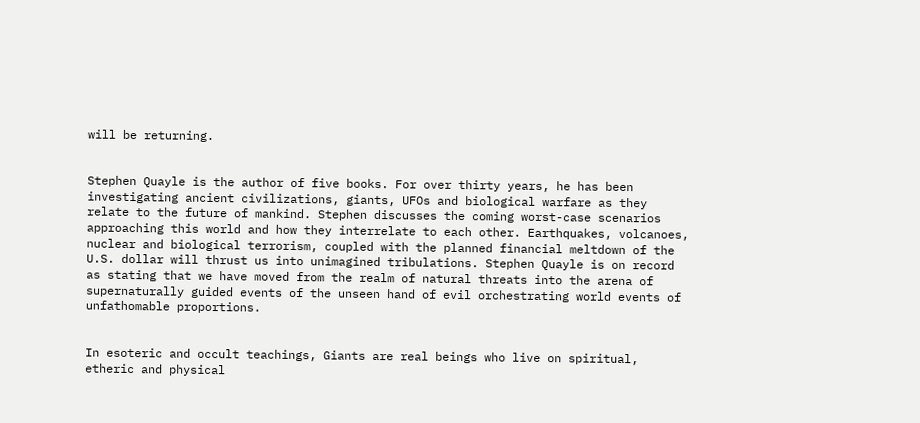will be returning.


Stephen Quayle is the author of five books. For over thirty years, he has been investigating ancient civilizations, giants, UFOs and biological warfare as they relate to the future of mankind. Stephen discusses the coming worst-case scenarios approaching this world and how they interrelate to each other. Earthquakes, volcanoes, nuclear and biological terrorism, coupled with the planned financial meltdown of the U.S. dollar will thrust us into unimagined tribulations. Stephen Quayle is on record as stating that we have moved from the realm of natural threats into the arena of supernaturally guided events of the unseen hand of evil orchestrating world events of unfathomable proportions.


In esoteric and occult teachings, Giants are real beings who live on spiritual, etheric and physical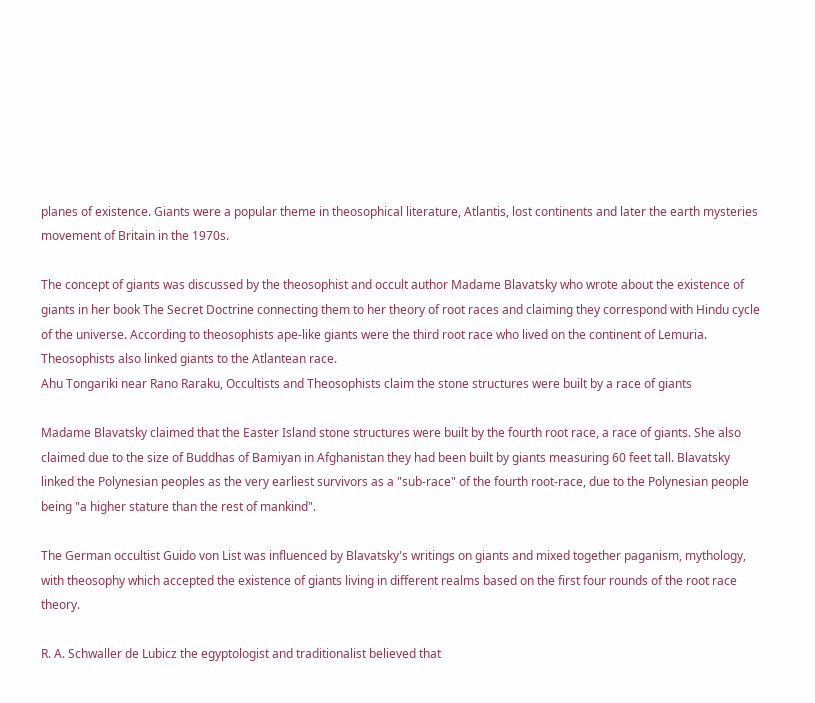planes of existence. Giants were a popular theme in theosophical literature, Atlantis, lost continents and later the earth mysteries movement of Britain in the 1970s.

The concept of giants was discussed by the theosophist and occult author Madame Blavatsky who wrote about the existence of giants in her book The Secret Doctrine connecting them to her theory of root races and claiming they correspond with Hindu cycle of the universe. According to theosophists ape-like giants were the third root race who lived on the continent of Lemuria. Theosophists also linked giants to the Atlantean race.
Ahu Tongariki near Rano Raraku, Occultists and Theosophists claim the stone structures were built by a race of giants

Madame Blavatsky claimed that the Easter Island stone structures were built by the fourth root race, a race of giants. She also claimed due to the size of Buddhas of Bamiyan in Afghanistan they had been built by giants measuring 60 feet tall. Blavatsky linked the Polynesian peoples as the very earliest survivors as a "sub-race" of the fourth root-race, due to the Polynesian people being "a higher stature than the rest of mankind".

The German occultist Guido von List was influenced by Blavatsky's writings on giants and mixed together paganism, mythology, with theosophy which accepted the existence of giants living in different realms based on the first four rounds of the root race theory.

R. A. Schwaller de Lubicz the egyptologist and traditionalist believed that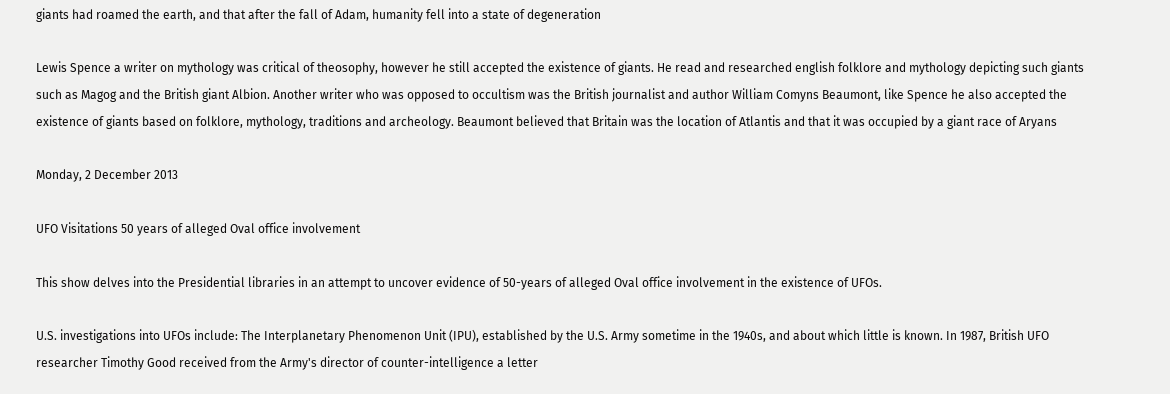giants had roamed the earth, and that after the fall of Adam, humanity fell into a state of degeneration

Lewis Spence a writer on mythology was critical of theosophy, however he still accepted the existence of giants. He read and researched english folklore and mythology depicting such giants such as Magog and the British giant Albion. Another writer who was opposed to occultism was the British journalist and author William Comyns Beaumont, like Spence he also accepted the existence of giants based on folklore, mythology, traditions and archeology. Beaumont believed that Britain was the location of Atlantis and that it was occupied by a giant race of Aryans

Monday, 2 December 2013

UFO Visitations 50 years of alleged Oval office involvement

This show delves into the Presidential libraries in an attempt to uncover evidence of 50-years of alleged Oval office involvement in the existence of UFOs.

U.S. investigations into UFOs include: The Interplanetary Phenomenon Unit (IPU), established by the U.S. Army sometime in the 1940s, and about which little is known. In 1987, British UFO researcher Timothy Good received from the Army's director of counter-intelligence a letter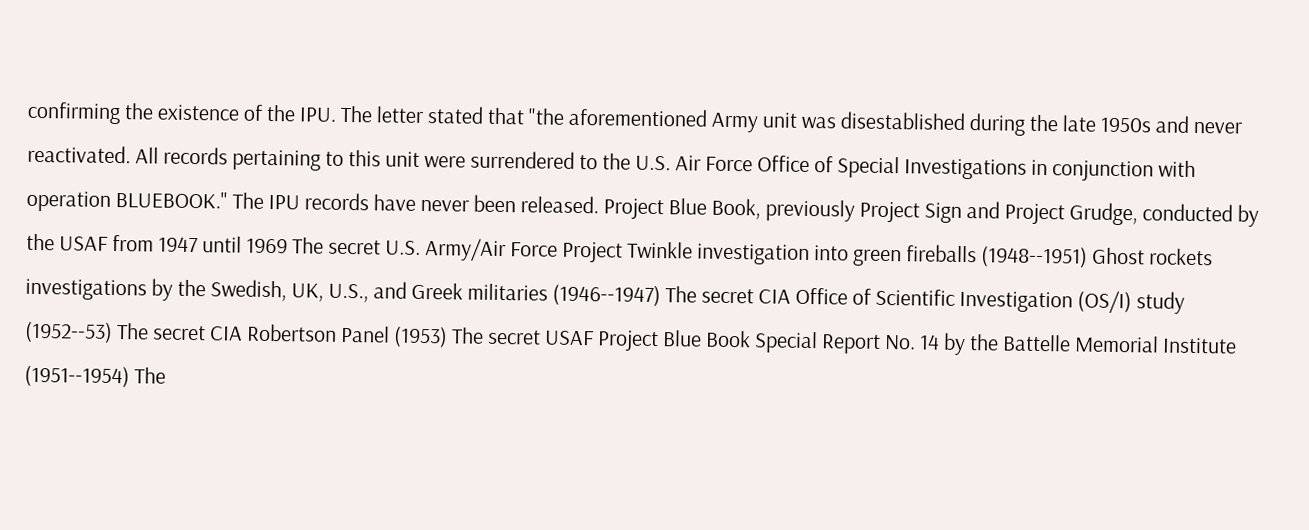confirming the existence of the IPU. The letter stated that "the aforementioned Army unit was disestablished during the late 1950s and never reactivated. All records pertaining to this unit were surrendered to the U.S. Air Force Office of Special Investigations in conjunction with operation BLUEBOOK." The IPU records have never been released. Project Blue Book, previously Project Sign and Project Grudge, conducted by the USAF from 1947 until 1969 The secret U.S. Army/Air Force Project Twinkle investigation into green fireballs (1948--1951) Ghost rockets investigations by the Swedish, UK, U.S., and Greek militaries (1946--1947) The secret CIA Office of Scientific Investigation (OS/I) study (1952--53) The secret CIA Robertson Panel (1953) The secret USAF Project Blue Book Special Report No. 14 by the Battelle Memorial Institute (1951--1954) The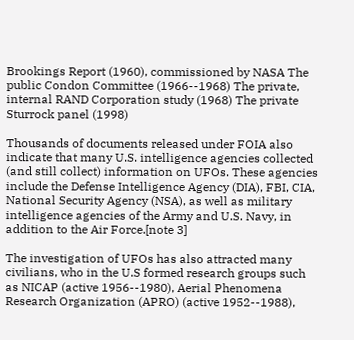Brookings Report (1960), commissioned by NASA The public Condon Committee (1966--1968) The private, internal RAND Corporation study (1968) The private Sturrock panel (1998)

Thousands of documents released under FOIA also indicate that many U.S. intelligence agencies collected (and still collect) information on UFOs. These agencies include the Defense Intelligence Agency (DIA), FBI, CIA, National Security Agency (NSA), as well as military intelligence agencies of the Army and U.S. Navy, in addition to the Air Force.[note 3]

The investigation of UFOs has also attracted many civilians, who in the U.S formed research groups such as NICAP (active 1956--1980), Aerial Phenomena Research Organization (APRO) (active 1952--1988),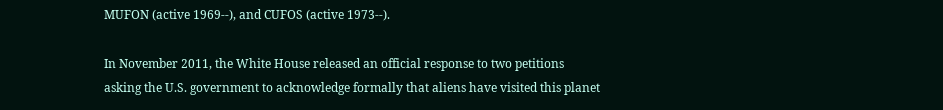MUFON (active 1969--), and CUFOS (active 1973--).

In November 2011, the White House released an official response to two petitions asking the U.S. government to acknowledge formally that aliens have visited this planet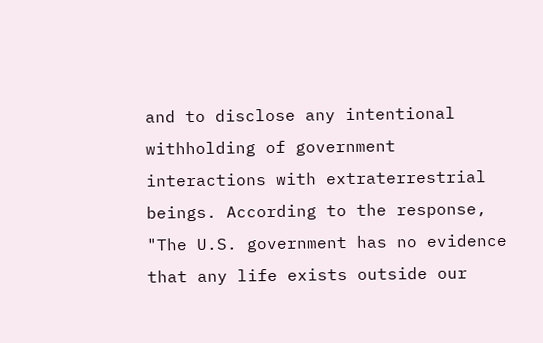and to disclose any intentional withholding of government interactions with extraterrestrial beings. According to the response, "The U.S. government has no evidence that any life exists outside our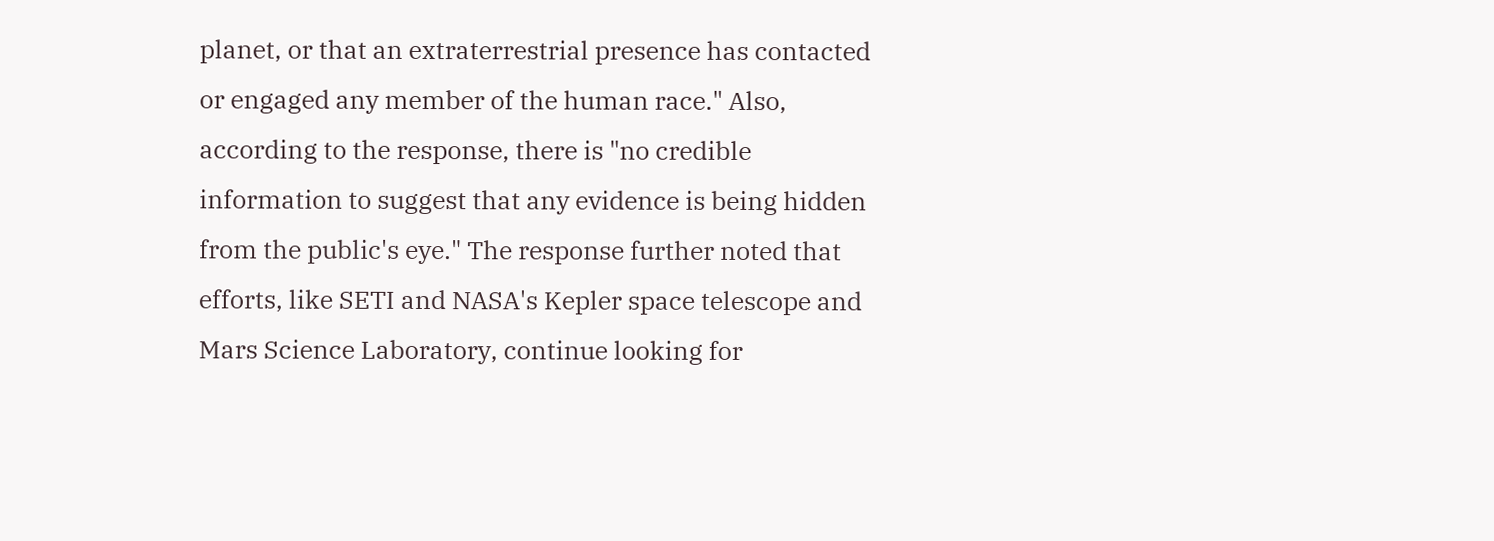planet, or that an extraterrestrial presence has contacted or engaged any member of the human race." Also, according to the response, there is "no credible information to suggest that any evidence is being hidden from the public's eye." The response further noted that efforts, like SETI and NASA's Kepler space telescope and Mars Science Laboratory, continue looking for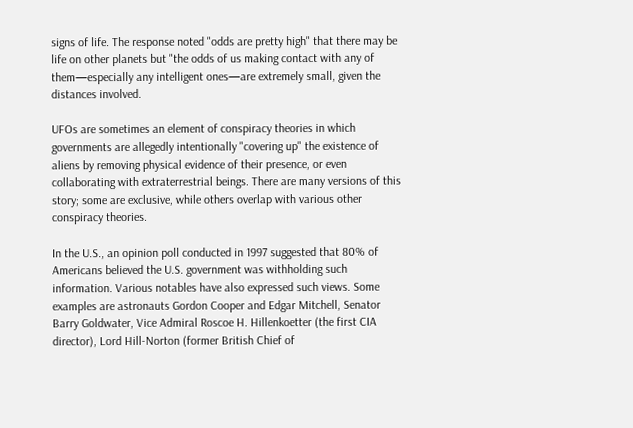signs of life. The response noted "odds are pretty high" that there may be life on other planets but "the odds of us making contact with any of them—especially any intelligent ones—are extremely small, given the distances involved.

UFOs are sometimes an element of conspiracy theories in which governments are allegedly intentionally "covering up" the existence of aliens by removing physical evidence of their presence, or even collaborating with extraterrestrial beings. There are many versions of this story; some are exclusive, while others overlap with various other conspiracy theories.

In the U.S., an opinion poll conducted in 1997 suggested that 80% of Americans believed the U.S. government was withholding such information. Various notables have also expressed such views. Some examples are astronauts Gordon Cooper and Edgar Mitchell, Senator Barry Goldwater, Vice Admiral Roscoe H. Hillenkoetter (the first CIA director), Lord Hill-Norton (former British Chief of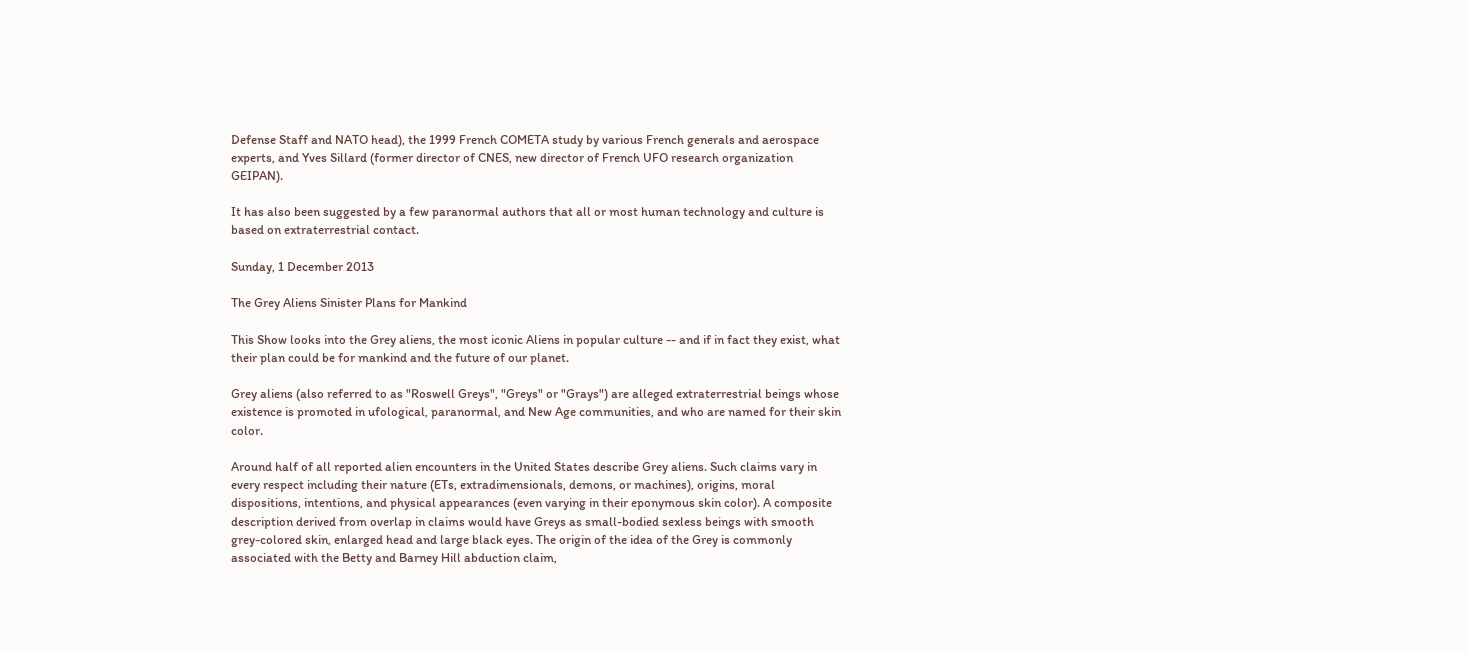Defense Staff and NATO head), the 1999 French COMETA study by various French generals and aerospace experts, and Yves Sillard (former director of CNES, new director of French UFO research organization GEIPAN).

It has also been suggested by a few paranormal authors that all or most human technology and culture is based on extraterrestrial contact.

Sunday, 1 December 2013

The Grey Aliens Sinister Plans for Mankind

This Show looks into the Grey aliens, the most iconic Aliens in popular culture -- and if in fact they exist, what their plan could be for mankind and the future of our planet.

Grey aliens (also referred to as "Roswell Greys", "Greys" or "Grays") are alleged extraterrestrial beings whose existence is promoted in ufological, paranormal, and New Age communities, and who are named for their skin color.

Around half of all reported alien encounters in the United States describe Grey aliens. Such claims vary in every respect including their nature (ETs, extradimensionals, demons, or machines), origins, moral dispositions, intentions, and physical appearances (even varying in their eponymous skin color). A composite description derived from overlap in claims would have Greys as small-bodied sexless beings with smooth grey-colored skin, enlarged head and large black eyes. The origin of the idea of the Grey is commonly associated with the Betty and Barney Hill abduction claim,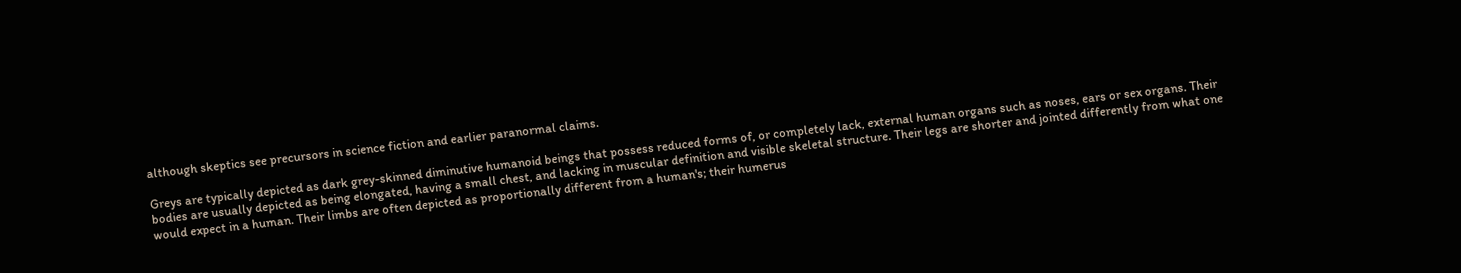although skeptics see precursors in science fiction and earlier paranormal claims.

Greys are typically depicted as dark grey-skinned diminutive humanoid beings that possess reduced forms of, or completely lack, external human organs such as noses, ears or sex organs. Their bodies are usually depicted as being elongated, having a small chest, and lacking in muscular definition and visible skeletal structure. Their legs are shorter and jointed differently from what one would expect in a human. Their limbs are often depicted as proportionally different from a human's; their humerus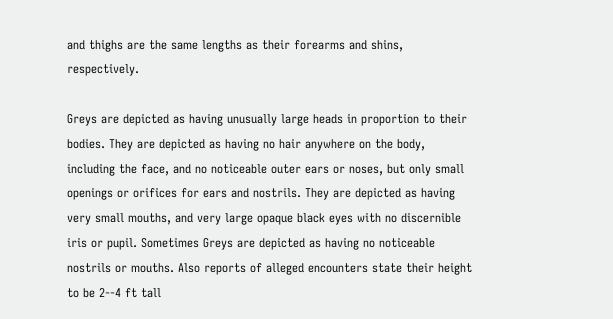and thighs are the same lengths as their forearms and shins, respectively.

Greys are depicted as having unusually large heads in proportion to their bodies. They are depicted as having no hair anywhere on the body, including the face, and no noticeable outer ears or noses, but only small openings or orifices for ears and nostrils. They are depicted as having very small mouths, and very large opaque black eyes with no discernible iris or pupil. Sometimes Greys are depicted as having no noticeable nostrils or mouths. Also reports of alleged encounters state their height to be 2--4 ft tall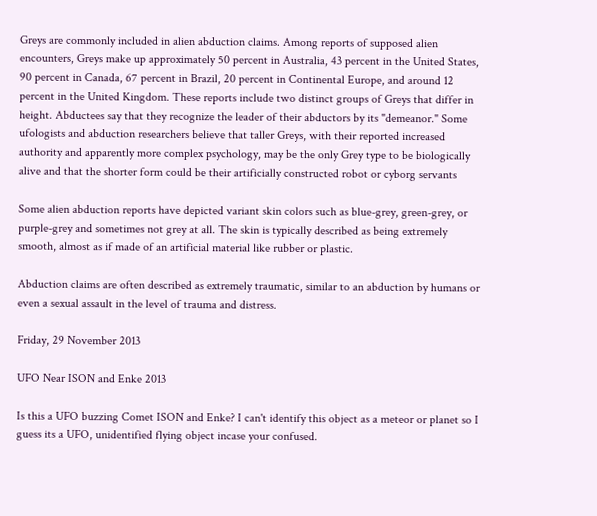Greys are commonly included in alien abduction claims. Among reports of supposed alien encounters, Greys make up approximately 50 percent in Australia, 43 percent in the United States, 90 percent in Canada, 67 percent in Brazil, 20 percent in Continental Europe, and around 12 percent in the United Kingdom. These reports include two distinct groups of Greys that differ in height. Abductees say that they recognize the leader of their abductors by its "demeanor." Some ufologists and abduction researchers believe that taller Greys, with their reported increased authority and apparently more complex psychology, may be the only Grey type to be biologically alive and that the shorter form could be their artificially constructed robot or cyborg servants

Some alien abduction reports have depicted variant skin colors such as blue-grey, green-grey, or purple-grey and sometimes not grey at all. The skin is typically described as being extremely smooth, almost as if made of an artificial material like rubber or plastic.

Abduction claims are often described as extremely traumatic, similar to an abduction by humans or even a sexual assault in the level of trauma and distress.

Friday, 29 November 2013

UFO Near ISON and Enke 2013

Is this a UFO buzzing Comet ISON and Enke? I can't identify this object as a meteor or planet so I guess its a UFO, unidentified flying object incase your confused.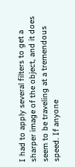I had to apply several filters to get a sharper image of the object, and it does seem to be traveling at a tremendous speed. If anyone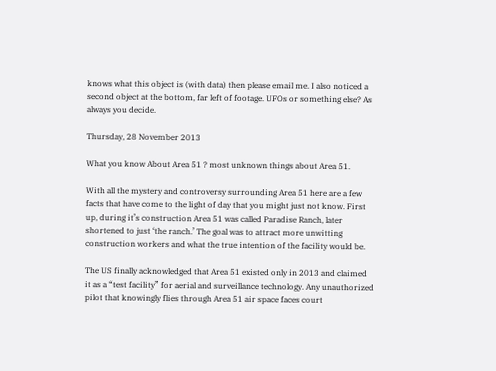knows what this object is (with data) then please email me. I also noticed a second object at the bottom, far left of footage. UFOs or something else? As always you decide.

Thursday, 28 November 2013

What you know About Area 51 ? most unknown things about Area 51.

With all the mystery and controversy surrounding Area 51 here are a few facts that have come to the light of day that you might just not know. First up, during it’s construction Area 51 was called Paradise Ranch, later shortened to just ‘the ranch.’ The goal was to attract more unwitting construction workers and what the true intention of the facility would be.

The US finally acknowledged that Area 51 existed only in 2013 and claimed it as a “test facility” for aerial and surveillance technology. Any unauthorized pilot that knowingly flies through Area 51 air space faces court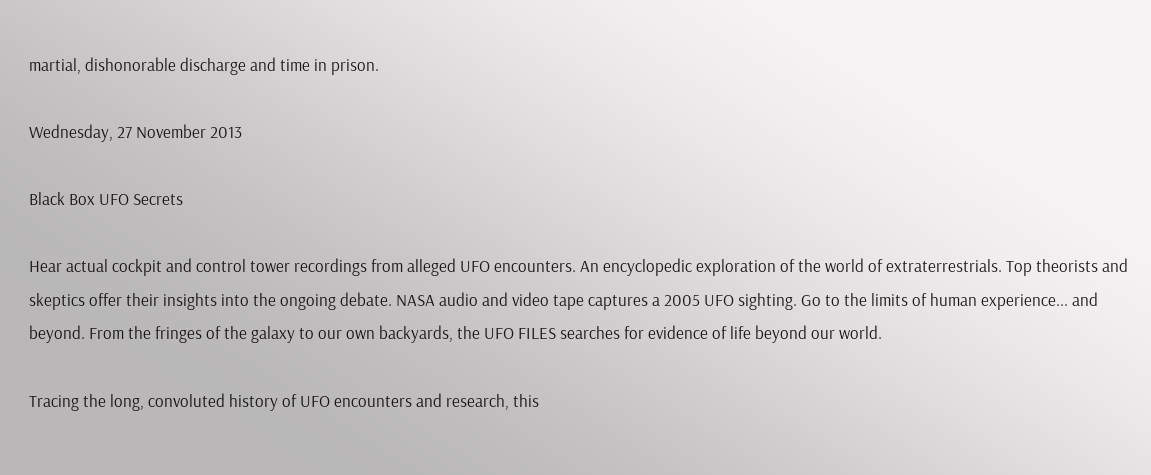martial, dishonorable discharge and time in prison.

Wednesday, 27 November 2013

Black Box UFO Secrets

Hear actual cockpit and control tower recordings from alleged UFO encounters. An encyclopedic exploration of the world of extraterrestrials. Top theorists and skeptics offer their insights into the ongoing debate. NASA audio and video tape captures a 2005 UFO sighting. Go to the limits of human experience... and beyond. From the fringes of the galaxy to our own backyards, the UFO FILES searches for evidence of life beyond our world.

Tracing the long, convoluted history of UFO encounters and research, this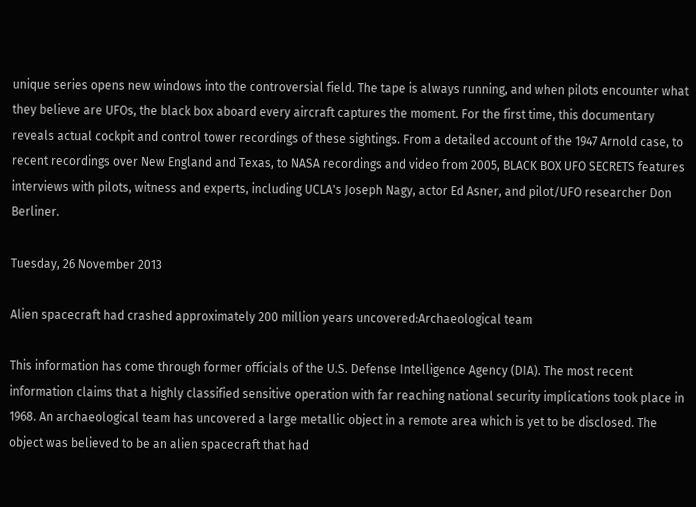unique series opens new windows into the controversial field. The tape is always running, and when pilots encounter what they believe are UFOs, the black box aboard every aircraft captures the moment. For the first time, this documentary reveals actual cockpit and control tower recordings of these sightings. From a detailed account of the 1947 Arnold case, to recent recordings over New England and Texas, to NASA recordings and video from 2005, BLACK BOX UFO SECRETS features interviews with pilots, witness and experts, including UCLA's Joseph Nagy, actor Ed Asner, and pilot/UFO researcher Don Berliner.

Tuesday, 26 November 2013

Alien spacecraft had crashed approximately 200 million years uncovered:Archaeological team

This information has come through former officials of the U.S. Defense Intelligence Agency (DIA). The most recent information claims that a highly classified sensitive operation with far reaching national security implications took place in 1968. An archaeological team has uncovered a large metallic object in a remote area which is yet to be disclosed. The object was believed to be an alien spacecraft that had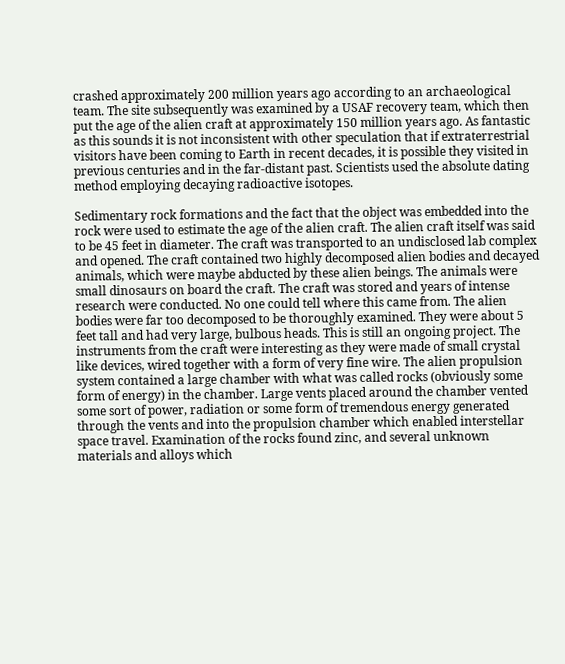crashed approximately 200 million years ago according to an archaeological team. The site subsequently was examined by a USAF recovery team, which then put the age of the alien craft at approximately 150 million years ago. As fantastic as this sounds it is not inconsistent with other speculation that if extraterrestrial visitors have been coming to Earth in recent decades, it is possible they visited in previous centuries and in the far-distant past. Scientists used the absolute dating method employing decaying radioactive isotopes.

Sedimentary rock formations and the fact that the object was embedded into the rock were used to estimate the age of the alien craft. The alien craft itself was said to be 45 feet in diameter. The craft was transported to an undisclosed lab complex and opened. The craft contained two highly decomposed alien bodies and decayed animals, which were maybe abducted by these alien beings. The animals were small dinosaurs on board the craft. The craft was stored and years of intense research were conducted. No one could tell where this came from. The alien bodies were far too decomposed to be thoroughly examined. They were about 5 feet tall and had very large, bulbous heads. This is still an ongoing project. The instruments from the craft were interesting as they were made of small crystal like devices, wired together with a form of very fine wire. The alien propulsion system contained a large chamber with what was called rocks (obviously some form of energy) in the chamber. Large vents placed around the chamber vented some sort of power, radiation or some form of tremendous energy generated through the vents and into the propulsion chamber which enabled interstellar space travel. Examination of the rocks found zinc, and several unknown materials and alloys which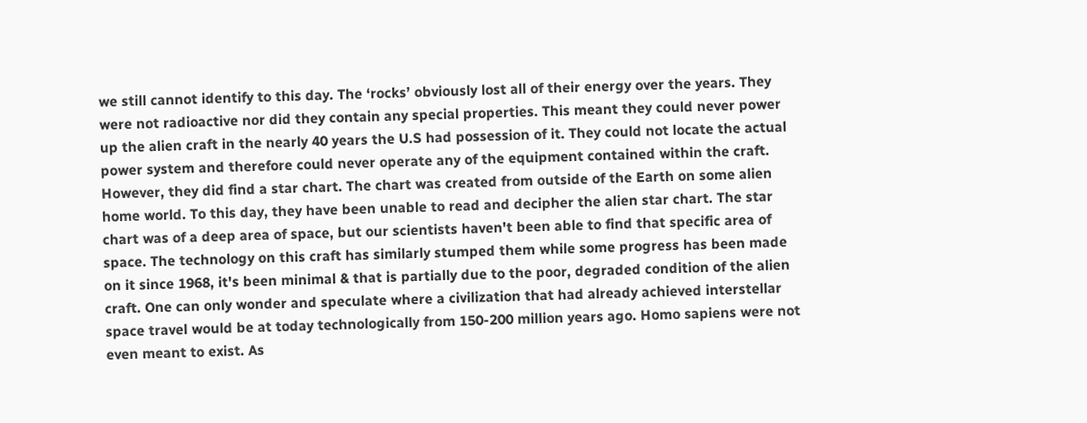we still cannot identify to this day. The ‘rocks’ obviously lost all of their energy over the years. They were not radioactive nor did they contain any special properties. This meant they could never power up the alien craft in the nearly 40 years the U.S had possession of it. They could not locate the actual power system and therefore could never operate any of the equipment contained within the craft. However, they did find a star chart. The chart was created from outside of the Earth on some alien home world. To this day, they have been unable to read and decipher the alien star chart. The star chart was of a deep area of space, but our scientists haven't been able to find that specific area of space. The technology on this craft has similarly stumped them while some progress has been made on it since 1968, it's been minimal & that is partially due to the poor, degraded condition of the alien craft. One can only wonder and speculate where a civilization that had already achieved interstellar space travel would be at today technologically from 150-200 million years ago. Homo sapiens were not even meant to exist. As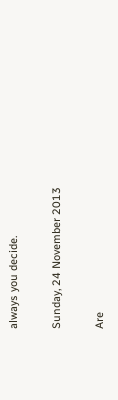always you decide.

Sunday, 24 November 2013

Are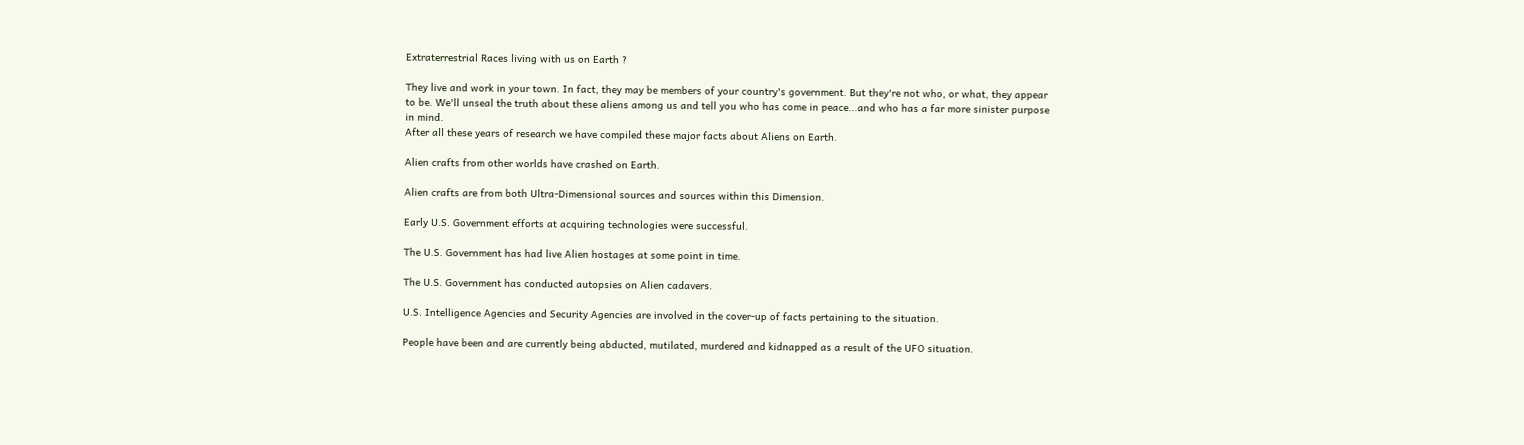Extraterrestrial Races living with us on Earth ?

They live and work in your town. In fact, they may be members of your country's government. But they're not who, or what, they appear to be. We'll unseal the truth about these aliens among us and tell you who has come in peace...and who has a far more sinister purpose in mind.
After all these years of research we have compiled these major facts about Aliens on Earth.

Alien crafts from other worlds have crashed on Earth.

Alien crafts are from both Ultra-Dimensional sources and sources within this Dimension.

Early U.S. Government efforts at acquiring technologies were successful.

The U.S. Government has had live Alien hostages at some point in time.

The U.S. Government has conducted autopsies on Alien cadavers.

U.S. Intelligence Agencies and Security Agencies are involved in the cover-up of facts pertaining to the situation.

People have been and are currently being abducted, mutilated, murdered and kidnapped as a result of the UFO situation.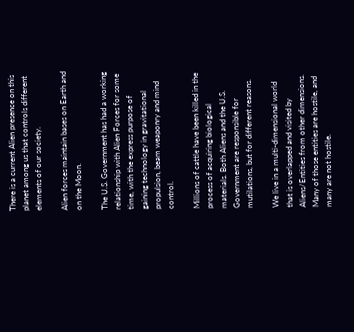There is a current Alien presence on this planet among us that controls different elements of our society.

Alien forces maintain bases on Earth and on the Moon.

The U.S. Government has had a working relationship with Alien Forces for some time, with the express purpose of gaining technology in gravitational propulsion, beam weaponry and mind control.

Millions of cattle have been killed in the process of acquiring biological materials. Both Aliens and the U.S. Government are responsible for mutilations, but for different reasons.

We live in a multi-dimensional world that is overlapped and visited by Aliens/Entities from other dimensions. Many of those entities are hostile, and many are not hostile.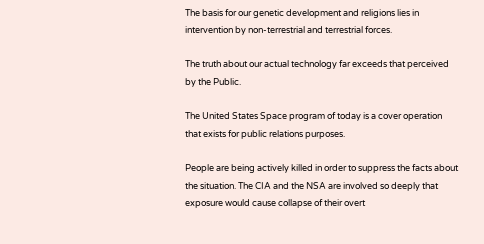The basis for our genetic development and religions lies in intervention by non-terrestrial and terrestrial forces.

The truth about our actual technology far exceeds that perceived by the Public.

The United States Space program of today is a cover operation that exists for public relations purposes.

People are being actively killed in order to suppress the facts about the situation. The CIA and the NSA are involved so deeply that exposure would cause collapse of their overt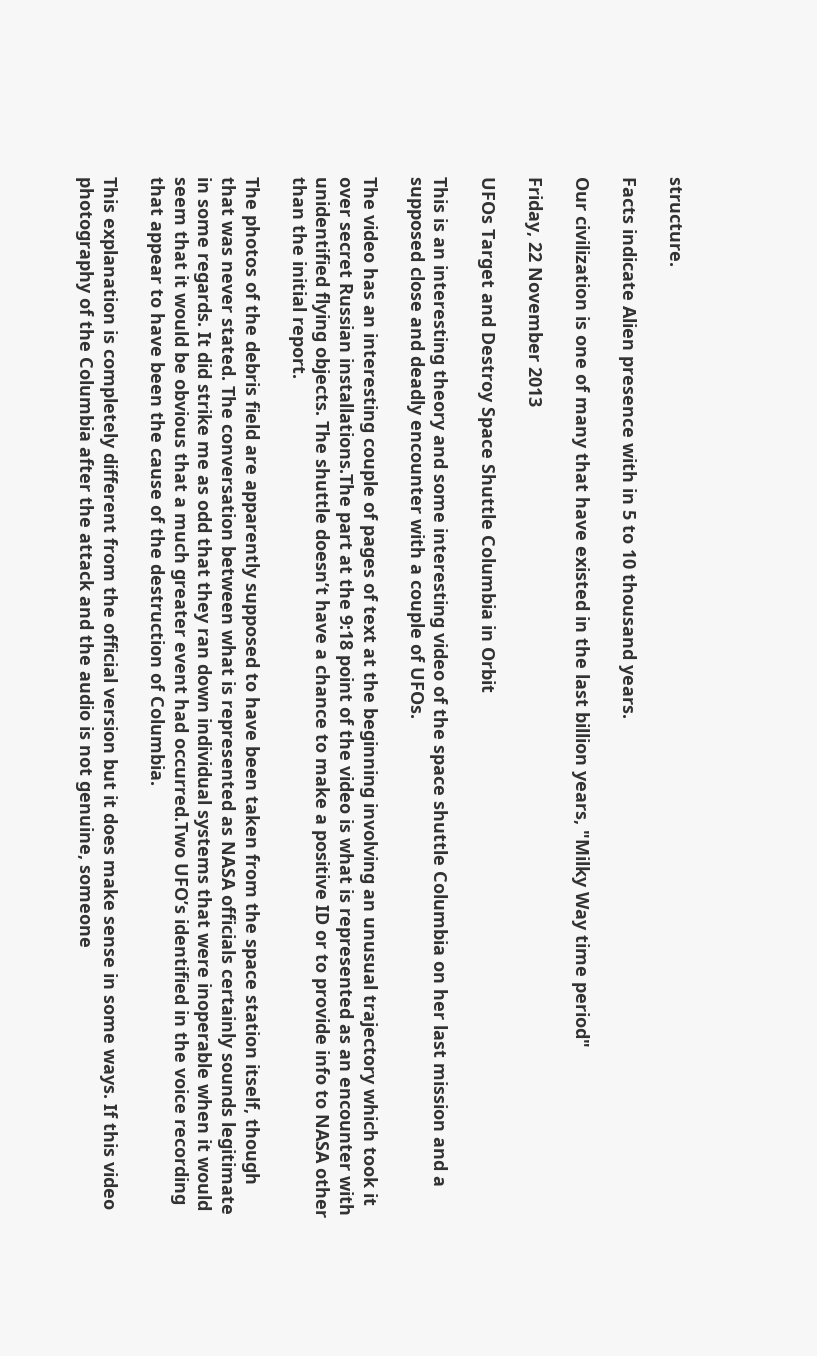structure.

Facts indicate Alien presence with in 5 to 10 thousand years.

Our civilization is one of many that have existed in the last billion years, "Milky Way time period"

Friday, 22 November 2013

UFOs Target and Destroy Space Shuttle Columbia in Orbit

This is an interesting theory and some interesting video of the space shuttle Columbia on her last mission and a supposed close and deadly encounter with a couple of UFOs.

The video has an interesting couple of pages of text at the beginning involving an unusual trajectory which took it over secret Russian installations.The part at the 9:18 point of the video is what is represented as an encounter with unidentified flying objects. The shuttle doesn’t have a chance to make a positive ID or to provide info to NASA other than the initial report.

The photos of the debris field are apparently supposed to have been taken from the space station itself, though that was never stated. The conversation between what is represented as NASA officials certainly sounds legitimate in some regards. It did strike me as odd that they ran down individual systems that were inoperable when it would seem that it would be obvious that a much greater event had occurred.Two UFO’s identified in the voice recording that appear to have been the cause of the destruction of Columbia.

This explanation is completely different from the official version but it does make sense in some ways. If this video photography of the Columbia after the attack and the audio is not genuine, someone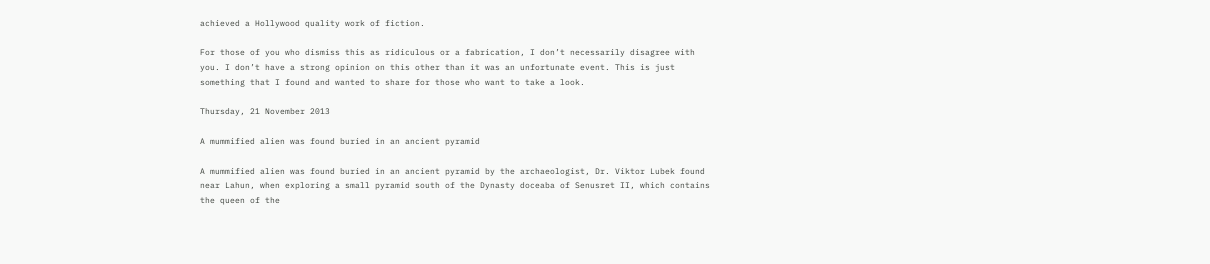achieved a Hollywood quality work of fiction.

For those of you who dismiss this as ridiculous or a fabrication, I don’t necessarily disagree with you. I don’t have a strong opinion on this other than it was an unfortunate event. This is just something that I found and wanted to share for those who want to take a look.

Thursday, 21 November 2013

A mummified alien was found buried in an ancient pyramid

A mummified alien was found buried in an ancient pyramid by the archaeologist, Dr. Viktor Lubek found near Lahun, when exploring a small pyramid south of the Dynasty doceaba of Senusret II, which contains the queen of the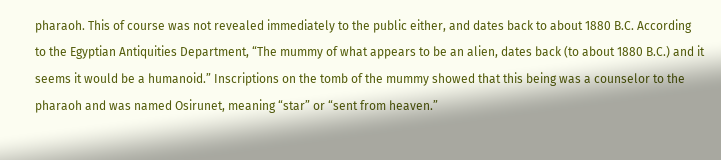pharaoh. This of course was not revealed immediately to the public either, and dates back to about 1880 B.C. According to the Egyptian Antiquities Department, “The mummy of what appears to be an alien, dates back (to about 1880 B.C.) and it seems it would be a humanoid.” Inscriptions on the tomb of the mummy showed that this being was a counselor to the pharaoh and was named Osirunet, meaning “star” or “sent from heaven.”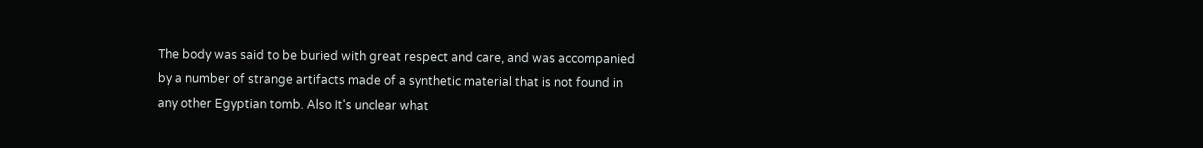The body was said to be buried with great respect and care, and was accompanied by a number of strange artifacts made of a synthetic material that is not found in any other Egyptian tomb. Also It's unclear what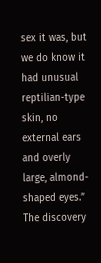sex it was, but we do know it had unusual reptilian-type skin, no external ears and overly large, almond-shaped eyes.” The discovery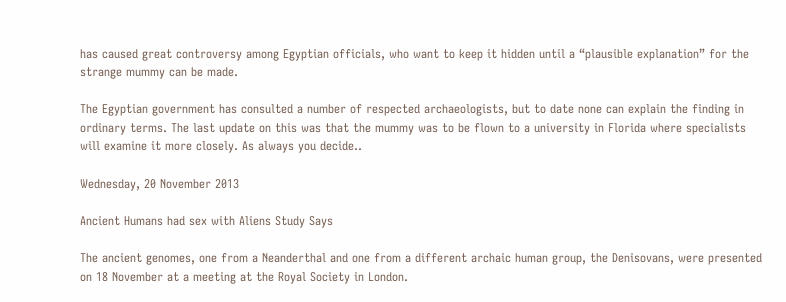has caused great controversy among Egyptian officials, who want to keep it hidden until a “plausible explanation” for the strange mummy can be made.

The Egyptian government has consulted a number of respected archaeologists, but to date none can explain the finding in ordinary terms. The last update on this was that the mummy was to be flown to a university in Florida where specialists will examine it more closely. As always you decide..

Wednesday, 20 November 2013

Ancient Humans had sex with Aliens Study Says

The ancient genomes, one from a Neanderthal and one from a different archaic human group, the Denisovans, were presented on 18 November at a meeting at the Royal Society in London.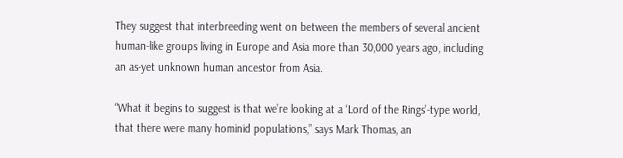They suggest that interbreeding went on between the members of several ancient human-like groups living in Europe and Asia more than 30,000 years ago, including an as-yet unknown human ancestor from Asia.

“What it begins to suggest is that we’re looking at a ‘Lord of the Rings’-type world, that there were many hominid populations,” says Mark Thomas, an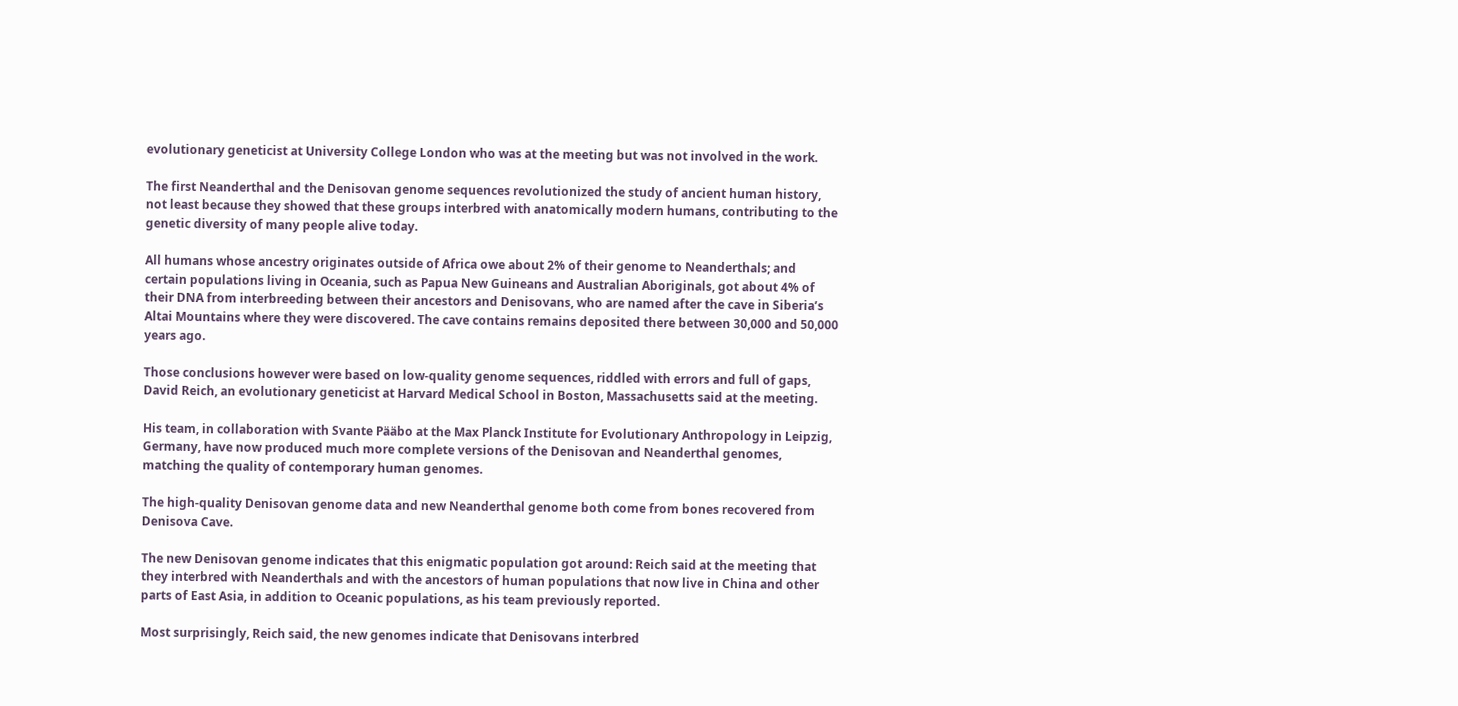evolutionary geneticist at University College London who was at the meeting but was not involved in the work.

The first Neanderthal and the Denisovan genome sequences revolutionized the study of ancient human history, not least because they showed that these groups interbred with anatomically modern humans, contributing to the genetic diversity of many people alive today.

All humans whose ancestry originates outside of Africa owe about 2% of their genome to Neanderthals; and certain populations living in Oceania, such as Papua New Guineans and Australian Aboriginals, got about 4% of their DNA from interbreeding between their ancestors and Denisovans, who are named after the cave in Siberia’s Altai Mountains where they were discovered. The cave contains remains deposited there between 30,000 and 50,000 years ago.

Those conclusions however were based on low-quality genome sequences, riddled with errors and full of gaps, David Reich, an evolutionary geneticist at Harvard Medical School in Boston, Massachusetts said at the meeting.

His team, in collaboration with Svante Pääbo at the Max Planck Institute for Evolutionary Anthropology in Leipzig, Germany, have now produced much more complete versions of the Denisovan and Neanderthal genomes, matching the quality of contemporary human genomes.

The high-quality Denisovan genome data and new Neanderthal genome both come from bones recovered from Denisova Cave.

The new Denisovan genome indicates that this enigmatic population got around: Reich said at the meeting that they interbred with Neanderthals and with the ancestors of human populations that now live in China and other parts of East Asia, in addition to Oceanic populations, as his team previously reported.

Most surprisingly, Reich said, the new genomes indicate that Denisovans interbred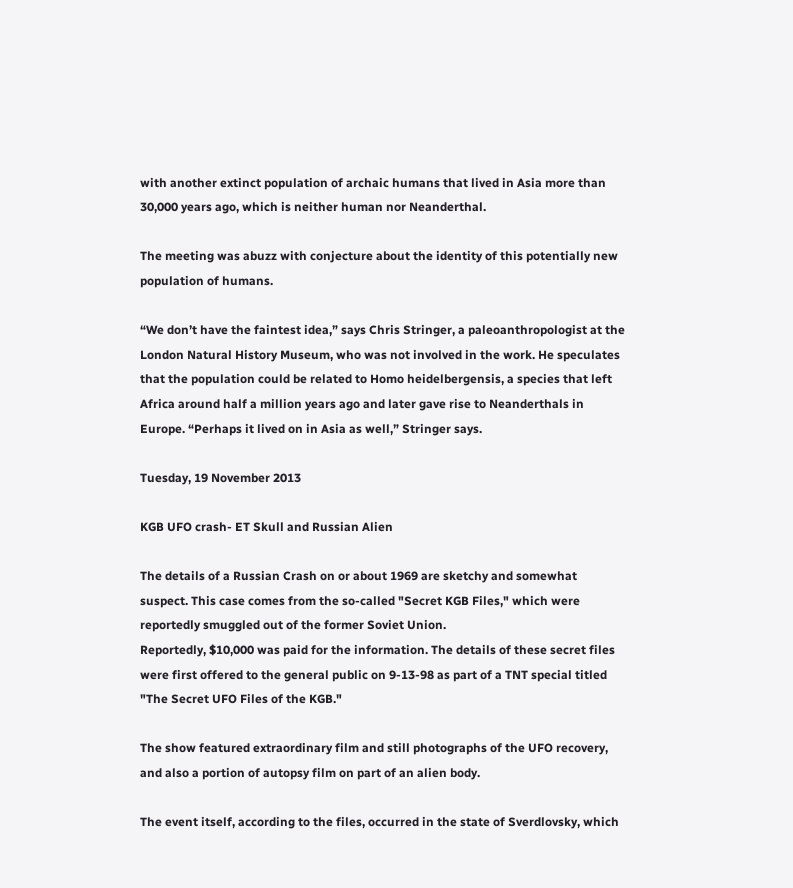with another extinct population of archaic humans that lived in Asia more than 30,000 years ago, which is neither human nor Neanderthal.

The meeting was abuzz with conjecture about the identity of this potentially new population of humans.

“We don’t have the faintest idea,” says Chris Stringer, a paleoanthropologist at the London Natural History Museum, who was not involved in the work. He speculates that the population could be related to Homo heidelbergensis, a species that left Africa around half a million years ago and later gave rise to Neanderthals in Europe. “Perhaps it lived on in Asia as well,” Stringer says.

Tuesday, 19 November 2013

KGB UFO crash- ET Skull and Russian Alien

The details of a Russian Crash on or about 1969 are sketchy and somewhat suspect. This case comes from the so-called "Secret KGB Files," which were reportedly smuggled out of the former Soviet Union.
Reportedly, $10,000 was paid for the information. The details of these secret files were first offered to the general public on 9-13-98 as part of a TNT special titled "The Secret UFO Files of the KGB."

The show featured extraordinary film and still photographs of the UFO recovery, and also a portion of autopsy film on part of an alien body.

The event itself, according to the files, occurred in the state of Sverdlovsky, which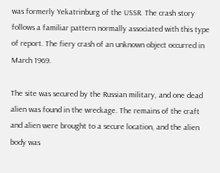was formerly Yekatrinburg of the USSR. The crash story follows a familiar pattern normally associated with this type of report. The fiery crash of an unknown object occurred in March 1969.

The site was secured by the Russian military, and one dead alien was found in the wreckage. The remains of the craft and alien were brought to a secure location, and the alien body was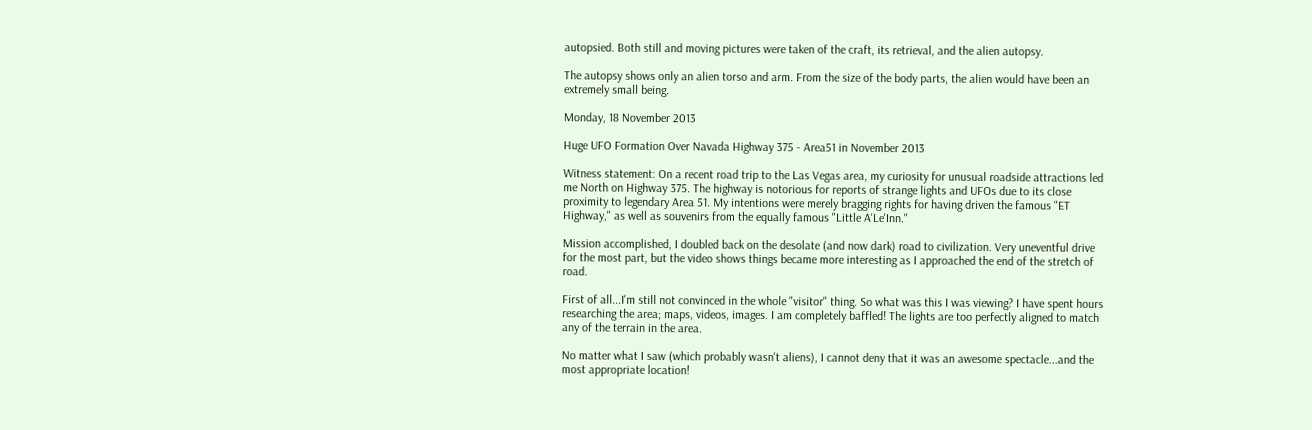autopsied. Both still and moving pictures were taken of the craft, its retrieval, and the alien autopsy.

The autopsy shows only an alien torso and arm. From the size of the body parts, the alien would have been an extremely small being.

Monday, 18 November 2013

Huge UFO Formation Over Navada Highway 375 - Area51 in November 2013

Witness statement: On a recent road trip to the Las Vegas area, my curiosity for unusual roadside attractions led me North on Highway 375. The highway is notorious for reports of strange lights and UFOs due to its close proximity to legendary Area 51. My intentions were merely bragging rights for having driven the famous "ET Highway," as well as souvenirs from the equally famous "Little A'Le'Inn."

Mission accomplished, I doubled back on the desolate (and now dark) road to civilization. Very uneventful drive for the most part, but the video shows things became more interesting as I approached the end of the stretch of road.

First of all...I'm still not convinced in the whole "visitor" thing. So what was this I was viewing? I have spent hours researching the area; maps, videos, images. I am completely baffled! The lights are too perfectly aligned to match any of the terrain in the area.

No matter what I saw (which probably wasn't aliens), I cannot deny that it was an awesome spectacle...and the most appropriate location!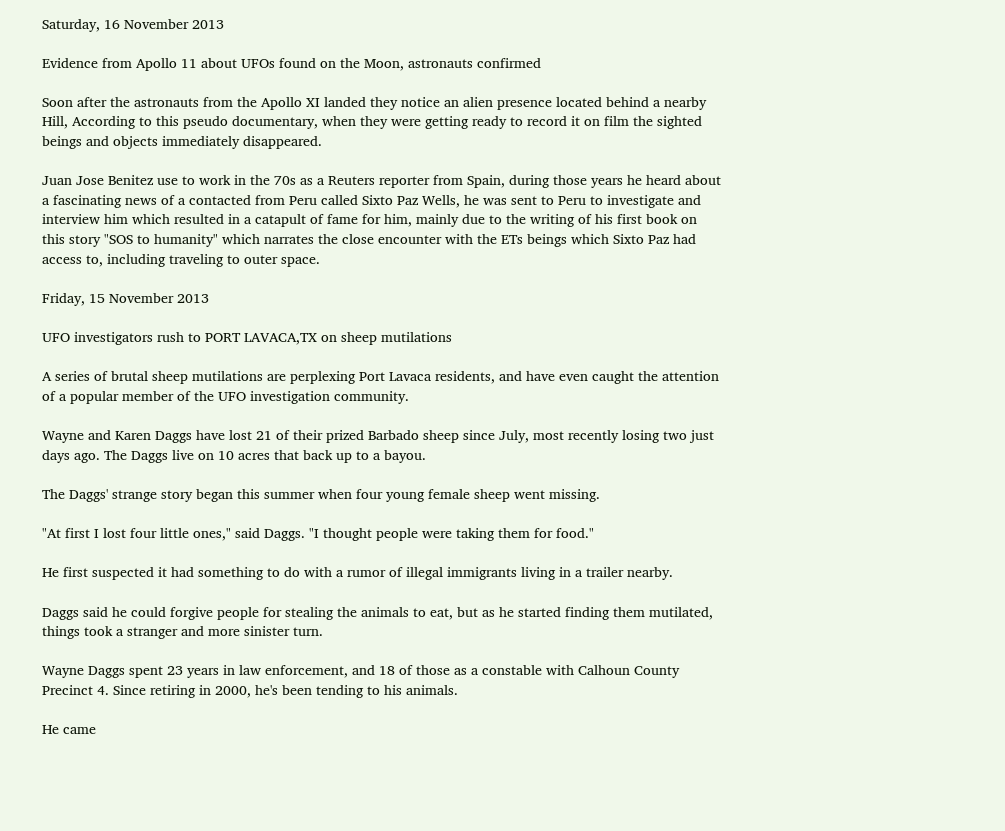Saturday, 16 November 2013

Evidence from Apollo 11 about UFOs found on the Moon, astronauts confirmed

Soon after the astronauts from the Apollo XI landed they notice an alien presence located behind a nearby Hill, According to this pseudo documentary, when they were getting ready to record it on film the sighted beings and objects immediately disappeared.

Juan Jose Benitez use to work in the 70s as a Reuters reporter from Spain, during those years he heard about a fascinating news of a contacted from Peru called Sixto Paz Wells, he was sent to Peru to investigate and interview him which resulted in a catapult of fame for him, mainly due to the writing of his first book on this story "SOS to humanity" which narrates the close encounter with the ETs beings which Sixto Paz had access to, including traveling to outer space.

Friday, 15 November 2013

UFO investigators rush to PORT LAVACA,TX on sheep mutilations

A series of brutal sheep mutilations are perplexing Port Lavaca residents, and have even caught the attention of a popular member of the UFO investigation community.

Wayne and Karen Daggs have lost 21 of their prized Barbado sheep since July, most recently losing two just days ago. The Daggs live on 10 acres that back up to a bayou.

The Daggs' strange story began this summer when four young female sheep went missing.

"At first I lost four little ones," said Daggs. "I thought people were taking them for food."

He first suspected it had something to do with a rumor of illegal immigrants living in a trailer nearby.

Daggs said he could forgive people for stealing the animals to eat, but as he started finding them mutilated, things took a stranger and more sinister turn.

Wayne Daggs spent 23 years in law enforcement, and 18 of those as a constable with Calhoun County Precinct 4. Since retiring in 2000, he's been tending to his animals.

He came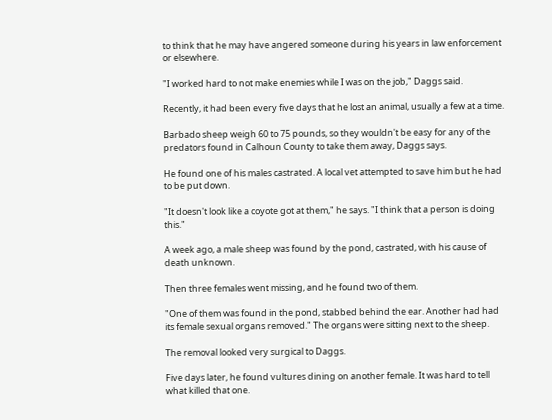to think that he may have angered someone during his years in law enforcement or elsewhere.

"I worked hard to not make enemies while I was on the job," Daggs said.

Recently, it had been every five days that he lost an animal, usually a few at a time.

Barbado sheep weigh 60 to 75 pounds, so they wouldn't be easy for any of the predators found in Calhoun County to take them away, Daggs says.

He found one of his males castrated. A local vet attempted to save him but he had to be put down.

"It doesn't look like a coyote got at them," he says. "I think that a person is doing this."

A week ago, a male sheep was found by the pond, castrated, with his cause of death unknown.

Then three females went missing, and he found two of them.

"One of them was found in the pond, stabbed behind the ear. Another had had its female sexual organs removed." The organs were sitting next to the sheep.

The removal looked very surgical to Daggs.

Five days later, he found vultures dining on another female. It was hard to tell what killed that one.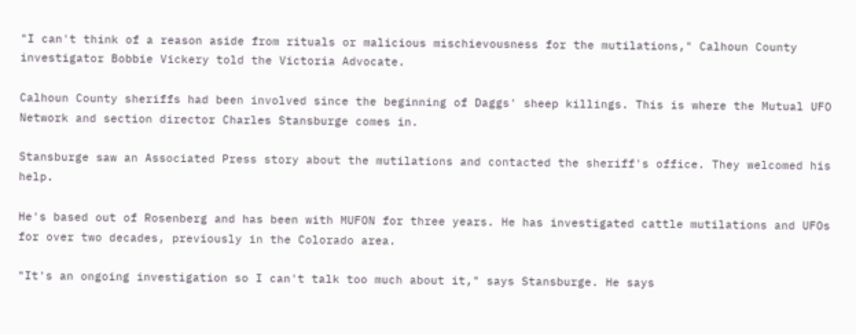"I can't think of a reason aside from rituals or malicious mischievousness for the mutilations," Calhoun County investigator Bobbie Vickery told the Victoria Advocate.

Calhoun County sheriffs had been involved since the beginning of Daggs' sheep killings. This is where the Mutual UFO Network and section director Charles Stansburge comes in.

Stansburge saw an Associated Press story about the mutilations and contacted the sheriff's office. They welcomed his help.

He's based out of Rosenberg and has been with MUFON for three years. He has investigated cattle mutilations and UFOs for over two decades, previously in the Colorado area.

"It's an ongoing investigation so I can't talk too much about it," says Stansburge. He says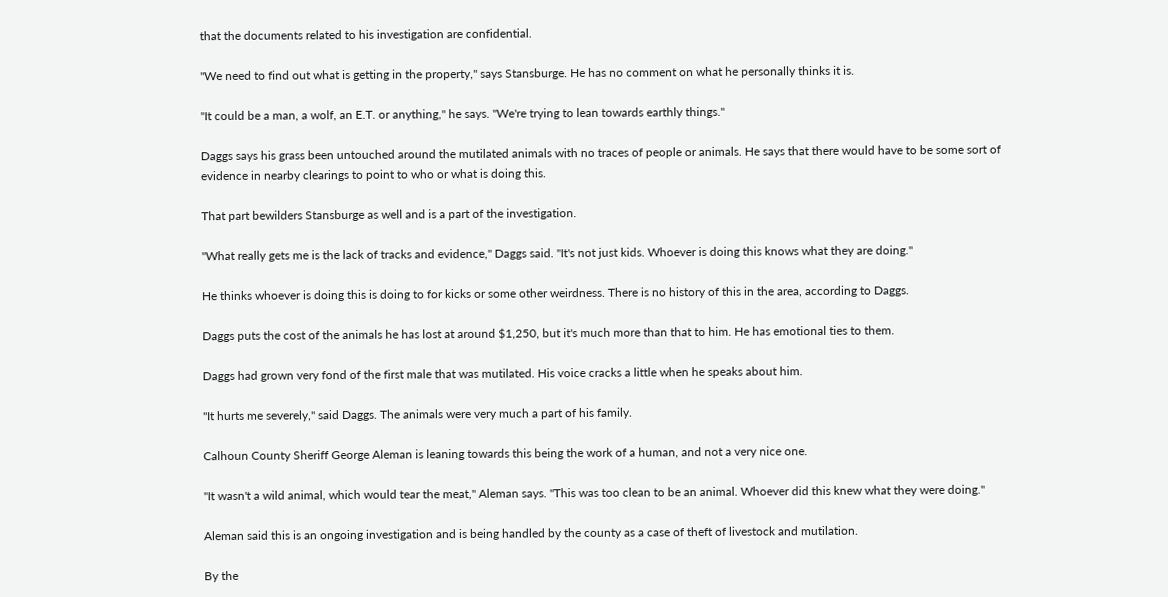that the documents related to his investigation are confidential.

"We need to find out what is getting in the property," says Stansburge. He has no comment on what he personally thinks it is.

"It could be a man, a wolf, an E.T. or anything," he says. "We're trying to lean towards earthly things."

Daggs says his grass been untouched around the mutilated animals with no traces of people or animals. He says that there would have to be some sort of evidence in nearby clearings to point to who or what is doing this.

That part bewilders Stansburge as well and is a part of the investigation.

"What really gets me is the lack of tracks and evidence," Daggs said. "It's not just kids. Whoever is doing this knows what they are doing."

He thinks whoever is doing this is doing to for kicks or some other weirdness. There is no history of this in the area, according to Daggs.

Daggs puts the cost of the animals he has lost at around $1,250, but it's much more than that to him. He has emotional ties to them.

Daggs had grown very fond of the first male that was mutilated. His voice cracks a little when he speaks about him.

"It hurts me severely," said Daggs. The animals were very much a part of his family.

Calhoun County Sheriff George Aleman is leaning towards this being the work of a human, and not a very nice one.

"It wasn't a wild animal, which would tear the meat," Aleman says. "This was too clean to be an animal. Whoever did this knew what they were doing."

Aleman said this is an ongoing investigation and is being handled by the county as a case of theft of livestock and mutilation.

By the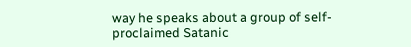way he speaks about a group of self-proclaimed Satanic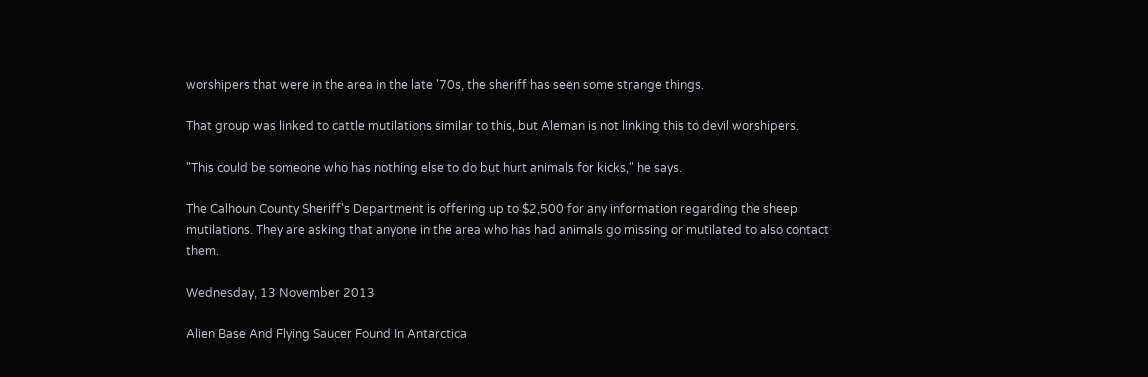worshipers that were in the area in the late '70s, the sheriff has seen some strange things.

That group was linked to cattle mutilations similar to this, but Aleman is not linking this to devil worshipers.

"This could be someone who has nothing else to do but hurt animals for kicks," he says.

The Calhoun County Sheriff's Department is offering up to $2,500 for any information regarding the sheep mutilations. They are asking that anyone in the area who has had animals go missing or mutilated to also contact them.

Wednesday, 13 November 2013

Alien Base And Flying Saucer Found In Antarctica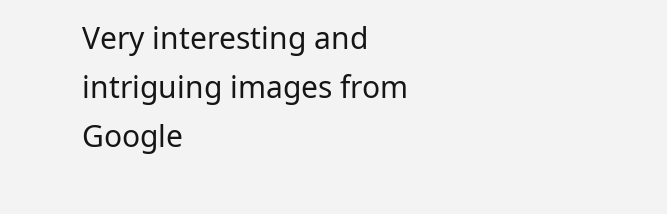Very interesting and intriguing images from Google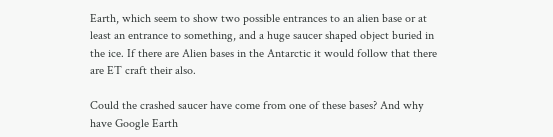Earth, which seem to show two possible entrances to an alien base or at least an entrance to something, and a huge saucer shaped object buried in the ice. If there are Alien bases in the Antarctic it would follow that there are ET craft their also.

Could the crashed saucer have come from one of these bases? And why have Google Earth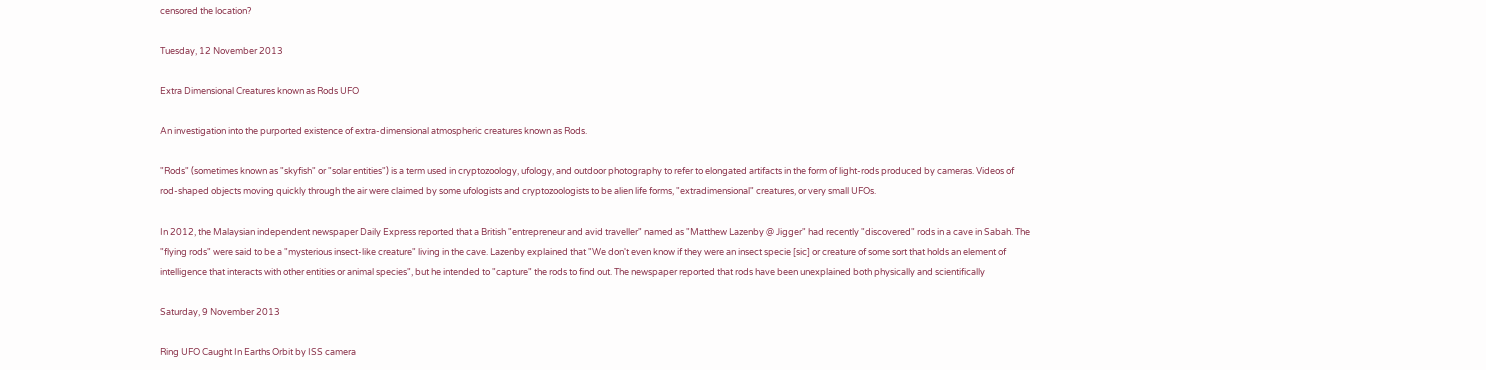censored the location?

Tuesday, 12 November 2013

Extra Dimensional Creatures known as Rods UFO

An investigation into the purported existence of extra-dimensional atmospheric creatures known as Rods.

"Rods" (sometimes known as "skyfish" or "solar entities") is a term used in cryptozoology, ufology, and outdoor photography to refer to elongated artifacts in the form of light-rods produced by cameras. Videos of rod-shaped objects moving quickly through the air were claimed by some ufologists and cryptozoologists to be alien life forms, "extradimensional" creatures, or very small UFOs.

In 2012, the Malaysian independent newspaper Daily Express reported that a British "entrepreneur and avid traveller" named as "Matthew Lazenby @ Jigger" had recently "discovered" rods in a cave in Sabah. The "flying rods" were said to be a "mysterious insect-like creature" living in the cave. Lazenby explained that "We don't even know if they were an insect specie [sic] or creature of some sort that holds an element of intelligence that interacts with other entities or animal species", but he intended to "capture" the rods to find out. The newspaper reported that rods have been unexplained both physically and scientifically

Saturday, 9 November 2013

Ring UFO Caught In Earths Orbit by ISS camera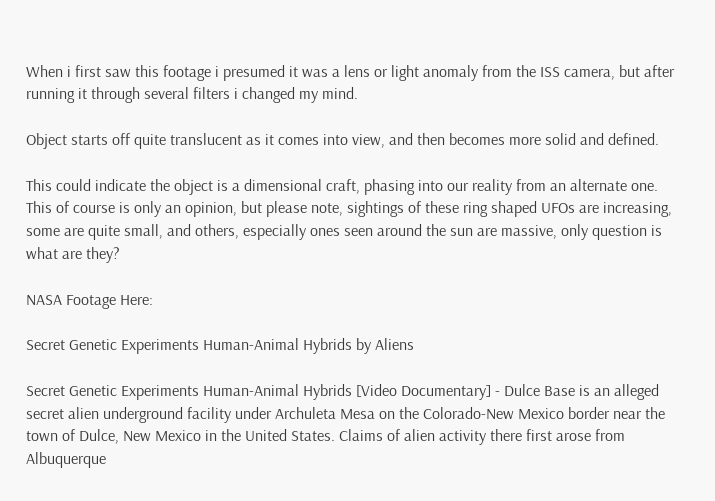When i first saw this footage i presumed it was a lens or light anomaly from the ISS camera, but after running it through several filters i changed my mind.

Object starts off quite translucent as it comes into view, and then becomes more solid and defined.

This could indicate the object is a dimensional craft, phasing into our reality from an alternate one. This of course is only an opinion, but please note, sightings of these ring shaped UFOs are increasing, some are quite small, and others, especially ones seen around the sun are massive, only question is what are they?

NASA Footage Here:

Secret Genetic Experiments Human-Animal Hybrids by Aliens

Secret Genetic Experiments Human-Animal Hybrids [Video Documentary] - Dulce Base is an alleged secret alien underground facility under Archuleta Mesa on the Colorado-New Mexico border near the town of Dulce, New Mexico in the United States. Claims of alien activity there first arose from Albuquerque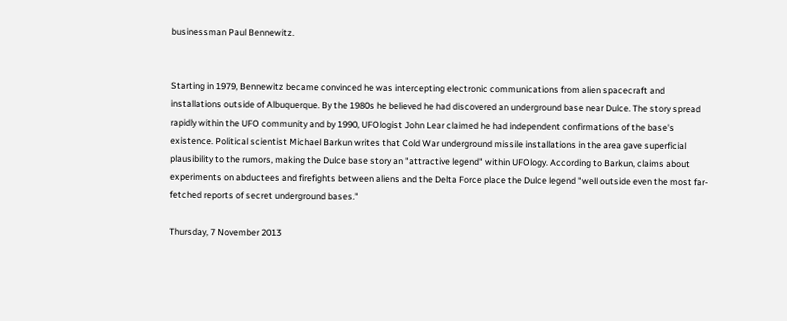businessman Paul Bennewitz.


Starting in 1979, Bennewitz became convinced he was intercepting electronic communications from alien spacecraft and installations outside of Albuquerque. By the 1980s he believed he had discovered an underground base near Dulce. The story spread rapidly within the UFO community and by 1990, UFOlogist John Lear claimed he had independent confirmations of the base's existence. Political scientist Michael Barkun writes that Cold War underground missile installations in the area gave superficial plausibility to the rumors, making the Dulce base story an "attractive legend" within UFOlogy. According to Barkun, claims about experiments on abductees and firefights between aliens and the Delta Force place the Dulce legend "well outside even the most far-fetched reports of secret underground bases."

Thursday, 7 November 2013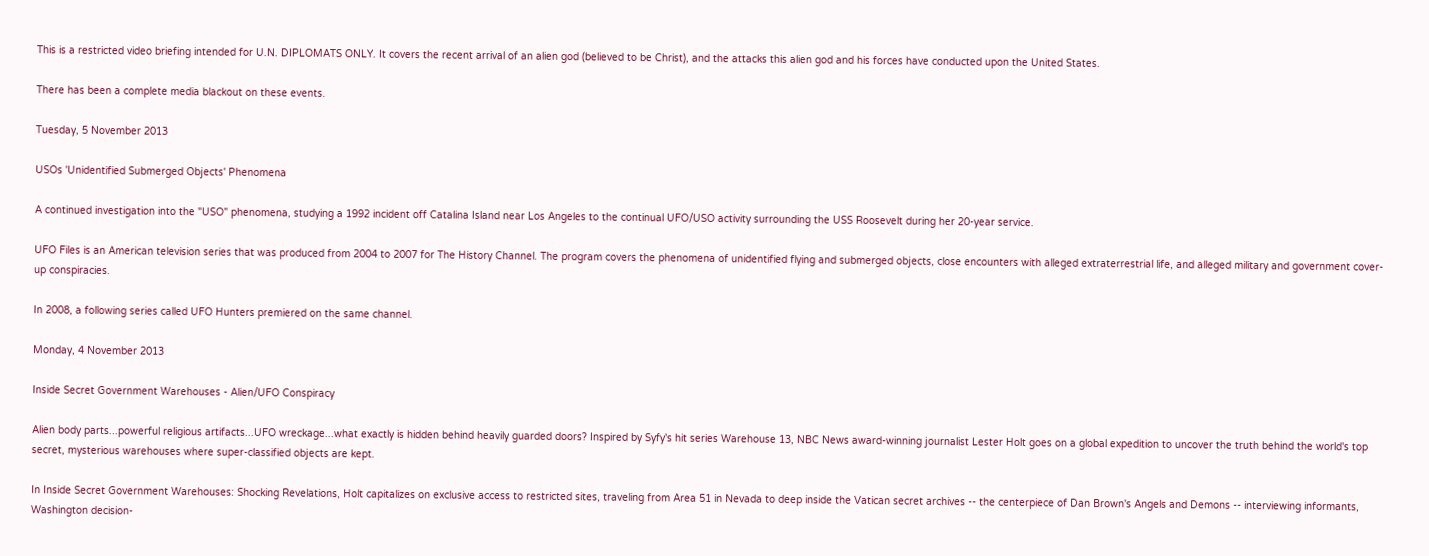This is a restricted video briefing intended for U.N. DIPLOMATS ONLY. It covers the recent arrival of an alien god (believed to be Christ), and the attacks this alien god and his forces have conducted upon the United States.

There has been a complete media blackout on these events.

Tuesday, 5 November 2013

USOs 'Unidentified Submerged Objects' Phenomena

A continued investigation into the "USO" phenomena, studying a 1992 incident off Catalina Island near Los Angeles to the continual UFO/USO activity surrounding the USS Roosevelt during her 20-year service.

UFO Files is an American television series that was produced from 2004 to 2007 for The History Channel. The program covers the phenomena of unidentified flying and submerged objects, close encounters with alleged extraterrestrial life, and alleged military and government cover-up conspiracies.

In 2008, a following series called UFO Hunters premiered on the same channel.

Monday, 4 November 2013

Inside Secret Government Warehouses - Alien/UFO Conspiracy

Alien body parts...powerful religious artifacts...UFO wreckage...what exactly is hidden behind heavily guarded doors? Inspired by Syfy's hit series Warehouse 13, NBC News award-winning journalist Lester Holt goes on a global expedition to uncover the truth behind the world's top secret, mysterious warehouses where super-classified objects are kept.

In Inside Secret Government Warehouses: Shocking Revelations, Holt capitalizes on exclusive access to restricted sites, traveling from Area 51 in Nevada to deep inside the Vatican secret archives -- the centerpiece of Dan Brown's Angels and Demons -- interviewing informants, Washington decision-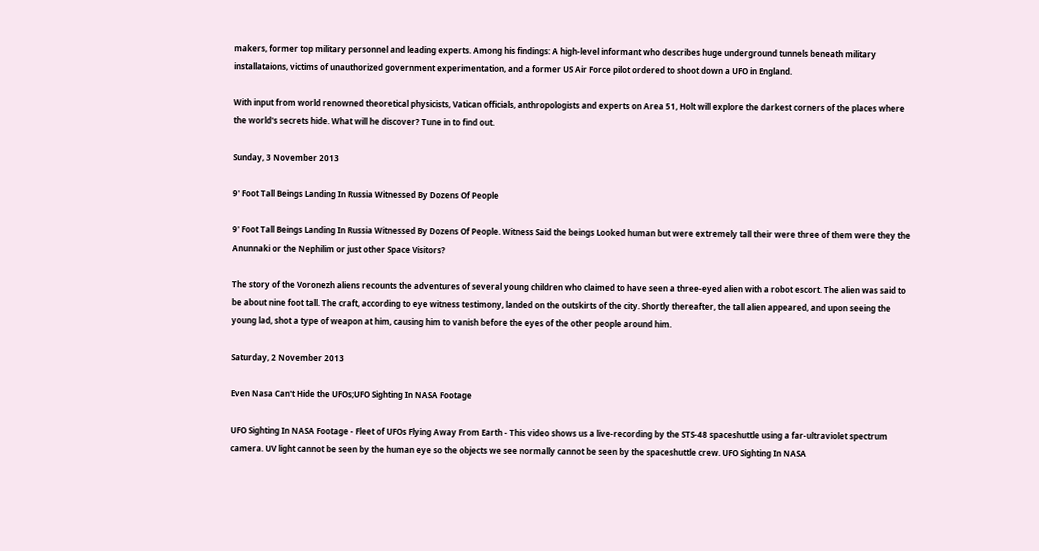makers, former top military personnel and leading experts. Among his findings: A high-level informant who describes huge underground tunnels beneath military installataions, victims of unauthorized government experimentation, and a former US Air Force pilot ordered to shoot down a UFO in England.

With input from world renowned theoretical physicists, Vatican officials, anthropologists and experts on Area 51, Holt will explore the darkest corners of the places where the world's secrets hide. What will he discover? Tune in to find out.

Sunday, 3 November 2013

9' Foot Tall Beings Landing In Russia Witnessed By Dozens Of People

9' Foot Tall Beings Landing In Russia Witnessed By Dozens Of People. Witness Said the beings Looked human but were extremely tall their were three of them were they the Anunnaki or the Nephilim or just other Space Visitors?

The story of the Voronezh aliens recounts the adventures of several young children who claimed to have seen a three-eyed alien with a robot escort. The alien was said to be about nine foot tall. The craft, according to eye witness testimony, landed on the outskirts of the city. Shortly thereafter, the tall alien appeared, and upon seeing the young lad, shot a type of weapon at him, causing him to vanish before the eyes of the other people around him.

Saturday, 2 November 2013

Even Nasa Can't Hide the UFOs;UFO Sighting In NASA Footage

UFO Sighting In NASA Footage - Fleet of UFOs Flying Away From Earth - This video shows us a live-recording by the STS-48 spaceshuttle using a far-ultraviolet spectrum camera. UV light cannot be seen by the human eye so the objects we see normally cannot be seen by the spaceshuttle crew. UFO Sighting In NASA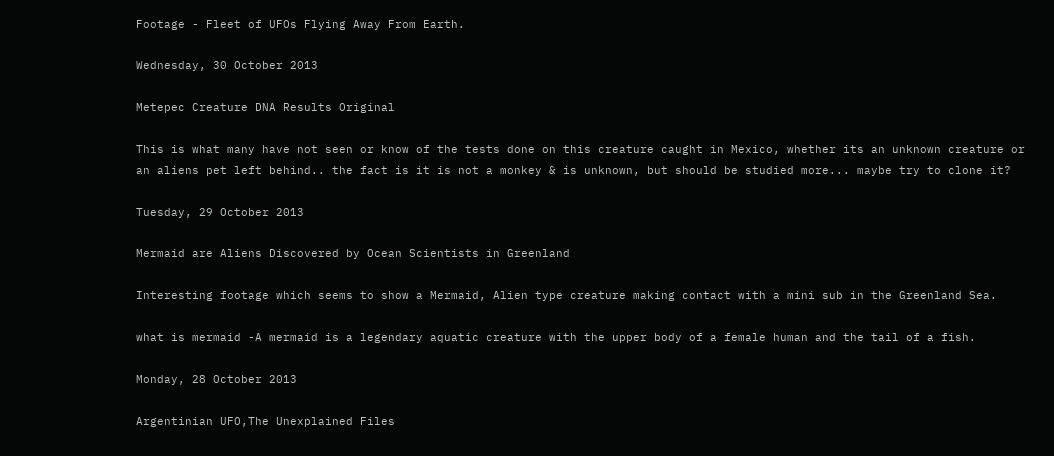Footage - Fleet of UFOs Flying Away From Earth.

Wednesday, 30 October 2013

Metepec Creature DNA Results Original

This is what many have not seen or know of the tests done on this creature caught in Mexico, whether its an unknown creature or an aliens pet left behind.. the fact is it is not a monkey & is unknown, but should be studied more... maybe try to clone it?

Tuesday, 29 October 2013

Mermaid are Aliens Discovered by Ocean Scientists in Greenland

Interesting footage which seems to show a Mermaid, Alien type creature making contact with a mini sub in the Greenland Sea.

what is mermaid -A mermaid is a legendary aquatic creature with the upper body of a female human and the tail of a fish.

Monday, 28 October 2013

Argentinian UFO,The Unexplained Files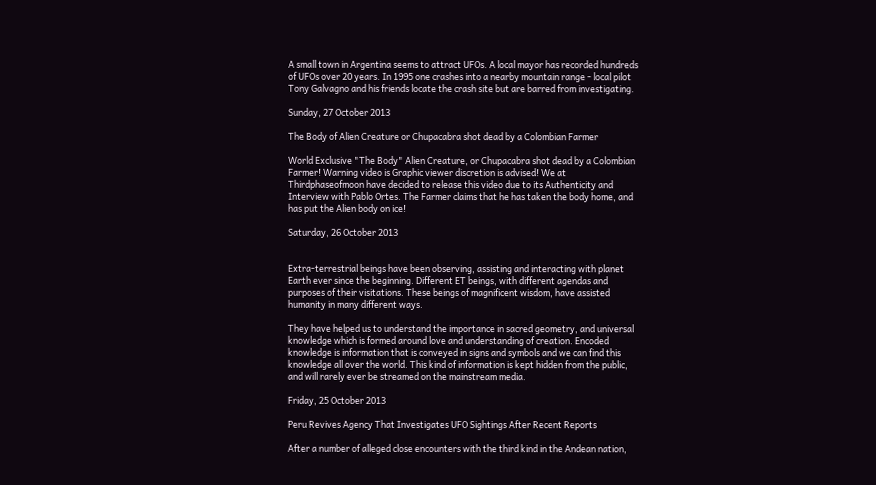A small town in Argentina seems to attract UFOs. A local mayor has recorded hundreds of UFOs over 20 years. In 1995 one crashes into a nearby mountain range - local pilot Tony Galvagno and his friends locate the crash site but are barred from investigating.

Sunday, 27 October 2013

The Body of Alien Creature or Chupacabra shot dead by a Colombian Farmer

World Exclusive "The Body" Alien Creature, or Chupacabra shot dead by a Colombian Farmer! Warning video is Graphic viewer discretion is advised! We at Thirdphaseofmoon have decided to release this video due to its Authenticity and Interview with Pablo Ortes. The Farmer claims that he has taken the body home, and has put the Alien body on ice!

Saturday, 26 October 2013


Extra-terrestrial beings have been observing, assisting and interacting with planet Earth ever since the beginning. Different ET beings, with different agendas and purposes of their visitations. These beings of magnificent wisdom, have assisted humanity in many different ways.

They have helped us to understand the importance in sacred geometry, and universal knowledge which is formed around love and understanding of creation. Encoded knowledge is information that is conveyed in signs and symbols and we can find this knowledge all over the world. This kind of information is kept hidden from the public, and will rarely ever be streamed on the mainstream media.

Friday, 25 October 2013

Peru Revives Agency That Investigates UFO Sightings After Recent Reports

After a number of alleged close encounters with the third kind in the Andean nation,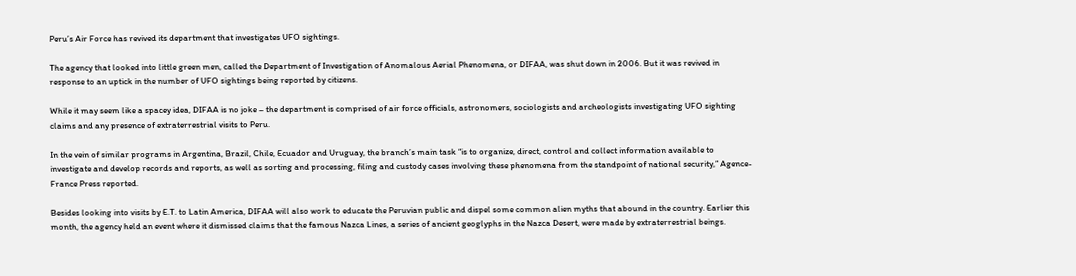Peru’s Air Force has revived its department that investigates UFO sightings.

The agency that looked into little green men, called the Department of Investigation of Anomalous Aerial Phenomena, or DIFAA, was shut down in 2006. But it was revived in response to an uptick in the number of UFO sightings being reported by citizens.

While it may seem like a spacey idea, DIFAA is no joke – the department is comprised of air force officials, astronomers, sociologists and archeologists investigating UFO sighting claims and any presence of extraterrestrial visits to Peru.

In the vein of similar programs in Argentina, Brazil, Chile, Ecuador and Uruguay, the branch’s main task “is to organize, direct, control and collect information available to investigate and develop records and reports, as well as sorting and processing, filing and custody cases involving these phenomena from the standpoint of national security,” Agence-France Press reported.

Besides looking into visits by E.T. to Latin America, DIFAA will also work to educate the Peruvian public and dispel some common alien myths that abound in the country. Earlier this month, the agency held an event where it dismissed claims that the famous Nazca Lines, a series of ancient geoglyphs in the Nazca Desert, were made by extraterrestrial beings.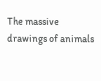The massive drawings of animals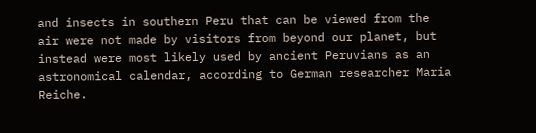and insects in southern Peru that can be viewed from the air were not made by visitors from beyond our planet, but instead were most likely used by ancient Peruvians as an astronomical calendar, according to German researcher Maria Reiche.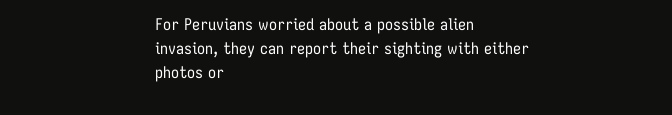For Peruvians worried about a possible alien invasion, they can report their sighting with either photos or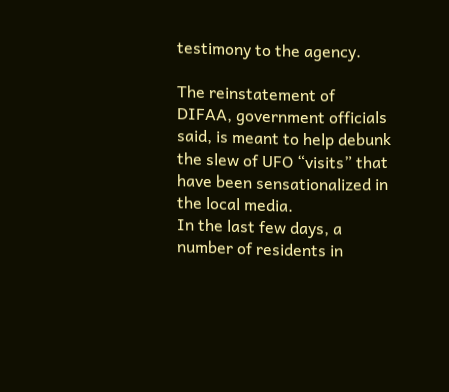testimony to the agency.

The reinstatement of DIFAA, government officials said, is meant to help debunk the slew of UFO “visits” that have been sensationalized in the local media.
In the last few days, a number of residents in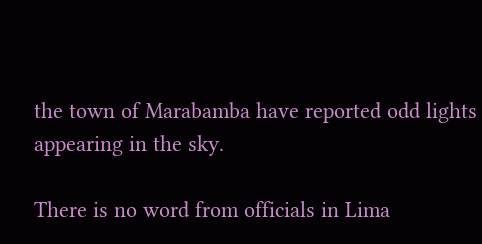the town of Marabamba have reported odd lights appearing in the sky.

There is no word from officials in Lima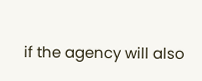if the agency will also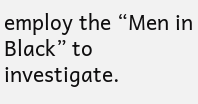employ the “Men in Black” to investigate.